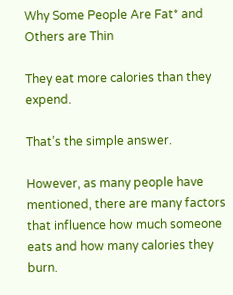Why Some People Are Fat* and Others are Thin

They eat more calories than they expend.

That’s the simple answer.

However, as many people have mentioned, there are many factors that influence how much someone eats and how many calories they burn.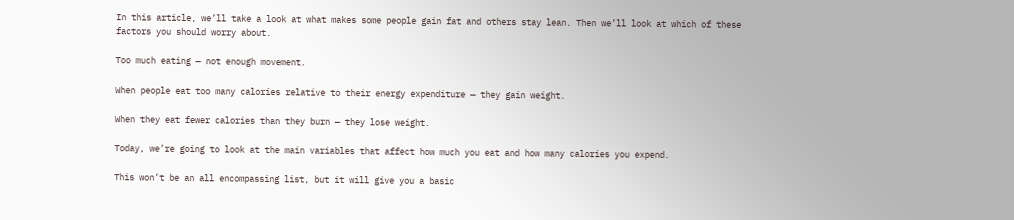In this article, we’ll take a look at what makes some people gain fat and others stay lean. Then we’ll look at which of these factors you should worry about.

Too much eating — not enough movement.

When people eat too many calories relative to their energy expenditure — they gain weight.

When they eat fewer calories than they burn — they lose weight.

Today, we’re going to look at the main variables that affect how much you eat and how many calories you expend.

This won’t be an all encompassing list, but it will give you a basic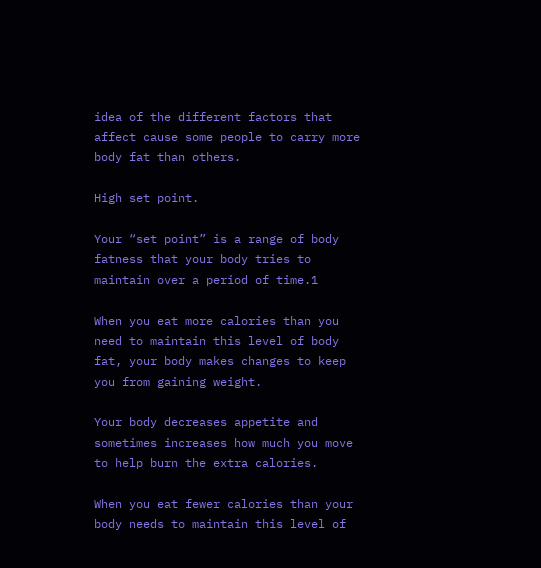idea of the different factors that affect cause some people to carry more body fat than others.

High set point.

Your “set point” is a range of body fatness that your body tries to maintain over a period of time.1

When you eat more calories than you need to maintain this level of body fat, your body makes changes to keep you from gaining weight.

Your body decreases appetite and sometimes increases how much you move to help burn the extra calories.

When you eat fewer calories than your body needs to maintain this level of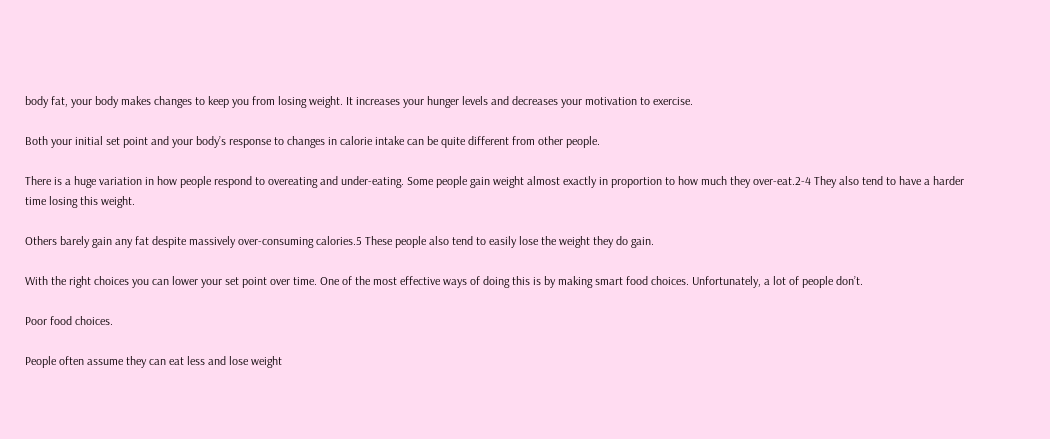body fat, your body makes changes to keep you from losing weight. It increases your hunger levels and decreases your motivation to exercise.

Both your initial set point and your body’s response to changes in calorie intake can be quite different from other people.

There is a huge variation in how people respond to overeating and under-eating. Some people gain weight almost exactly in proportion to how much they over-eat.2-4 They also tend to have a harder time losing this weight.

Others barely gain any fat despite massively over-consuming calories.5 These people also tend to easily lose the weight they do gain.

With the right choices you can lower your set point over time. One of the most effective ways of doing this is by making smart food choices. Unfortunately, a lot of people don’t.

Poor food choices.

People often assume they can eat less and lose weight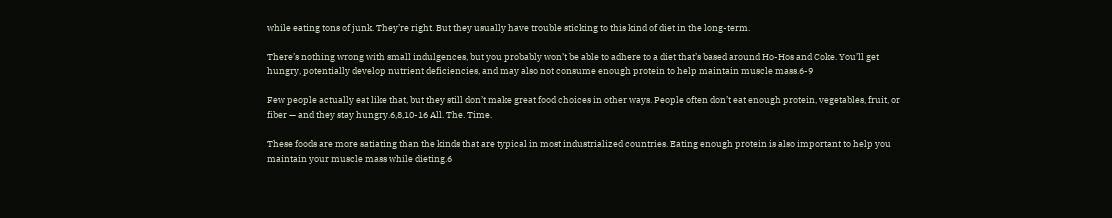while eating tons of junk. They’re right. But they usually have trouble sticking to this kind of diet in the long-term.

There’s nothing wrong with small indulgences, but you probably won’t be able to adhere to a diet that’s based around Ho-Hos and Coke. You’ll get hungry, potentially develop nutrient deficiencies, and may also not consume enough protein to help maintain muscle mass.6-9

Few people actually eat like that, but they still don’t make great food choices in other ways. People often don’t eat enough protein, vegetables, fruit, or fiber — and they stay hungry.6,8,10-16 All. The. Time.

These foods are more satiating than the kinds that are typical in most industrialized countries. Eating enough protein is also important to help you maintain your muscle mass while dieting.6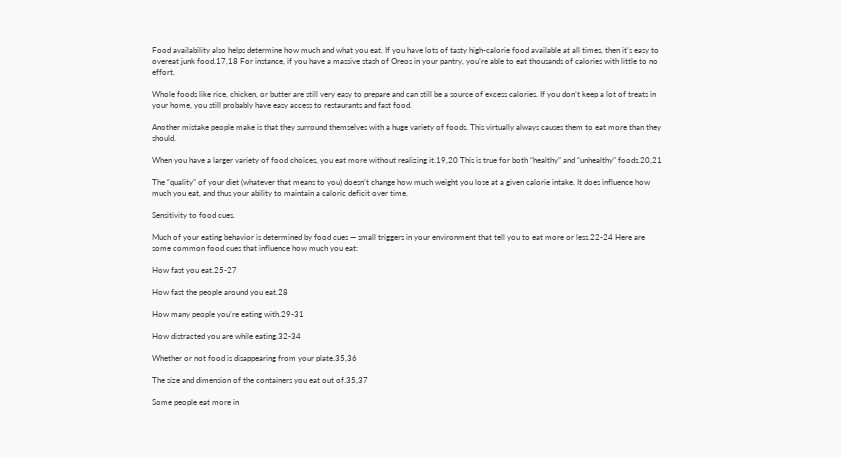Food availability also helps determine how much and what you eat. If you have lots of tasty high-calorie food available at all times, then it’s easy to overeat junk food.17,18 For instance, if you have a massive stash of Oreos in your pantry, you’re able to eat thousands of calories with little to no effort.

Whole foods like rice, chicken, or butter are still very easy to prepare and can still be a source of excess calories. If you don’t keep a lot of treats in your home, you still probably have easy access to restaurants and fast food.

Another mistake people make is that they surround themselves with a huge variety of foods. This virtually always causes them to eat more than they should.

When you have a larger variety of food choices, you eat more without realizing it.19,20 This is true for both “healthy” and “unhealthy” foods.20,21

The “quality” of your diet (whatever that means to you) doesn’t change how much weight you lose at a given calorie intake. It does influence how much you eat, and thus your ability to maintain a caloric deficit over time.

Sensitivity to food cues.

Much of your eating behavior is determined by food cues — small triggers in your environment that tell you to eat more or less.22-24 Here are some common food cues that influence how much you eat:

How fast you eat.25-27

How fast the people around you eat.28

How many people you’re eating with.29-31

How distracted you are while eating.32-34

Whether or not food is disappearing from your plate.35,36

The size and dimension of the containers you eat out of.35,37

Some people eat more in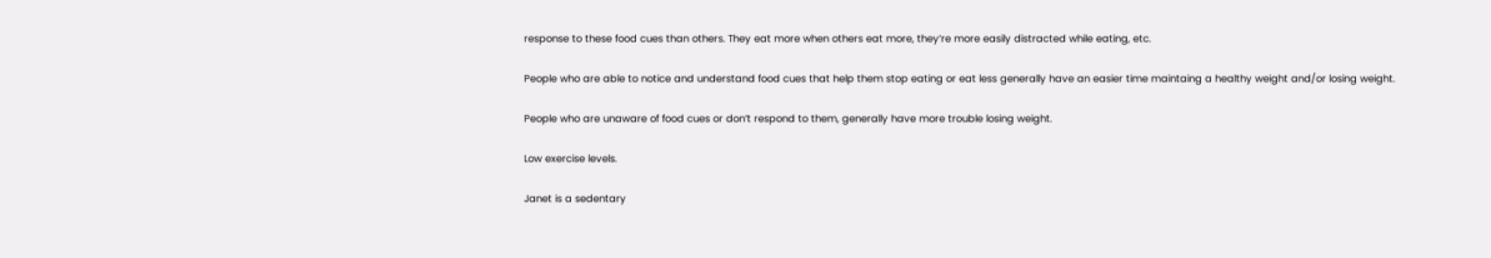response to these food cues than others. They eat more when others eat more, they’re more easily distracted while eating, etc.

People who are able to notice and understand food cues that help them stop eating or eat less generally have an easier time maintaing a healthy weight and/or losing weight.

People who are unaware of food cues or don’t respond to them, generally have more trouble losing weight.

Low exercise levels.

Janet is a sedentary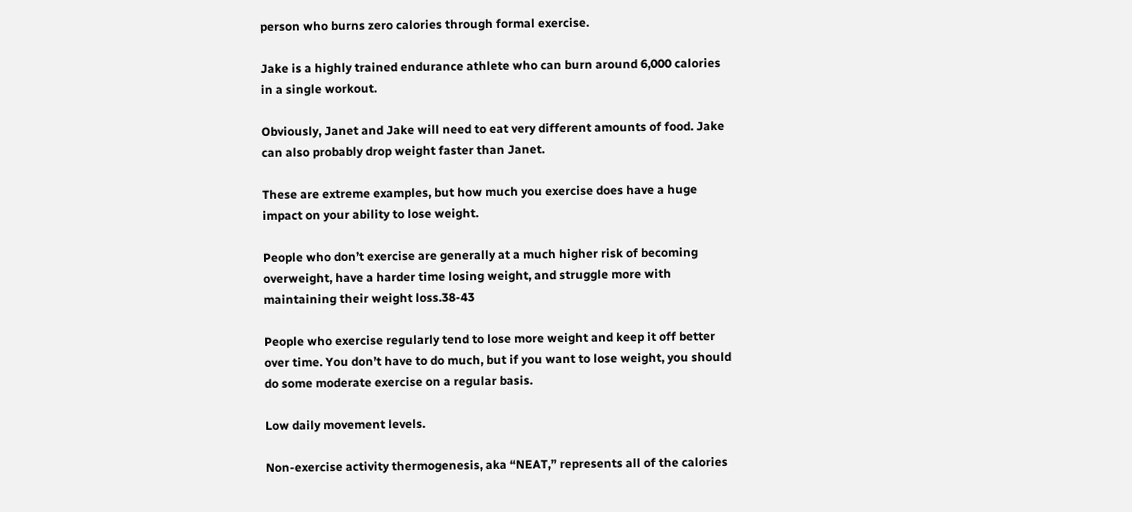person who burns zero calories through formal exercise.

Jake is a highly trained endurance athlete who can burn around 6,000 calories in a single workout.

Obviously, Janet and Jake will need to eat very different amounts of food. Jake can also probably drop weight faster than Janet.

These are extreme examples, but how much you exercise does have a huge impact on your ability to lose weight.

People who don’t exercise are generally at a much higher risk of becoming overweight, have a harder time losing weight, and struggle more with maintaining their weight loss.38-43

People who exercise regularly tend to lose more weight and keep it off better over time. You don’t have to do much, but if you want to lose weight, you should  do some moderate exercise on a regular basis.

Low daily movement levels.

Non-exercise activity thermogenesis, aka “NEAT,” represents all of the calories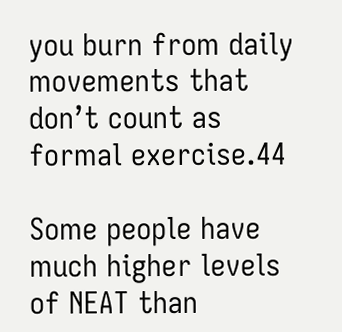you burn from daily movements that don’t count as formal exercise.44

Some people have much higher levels of NEAT than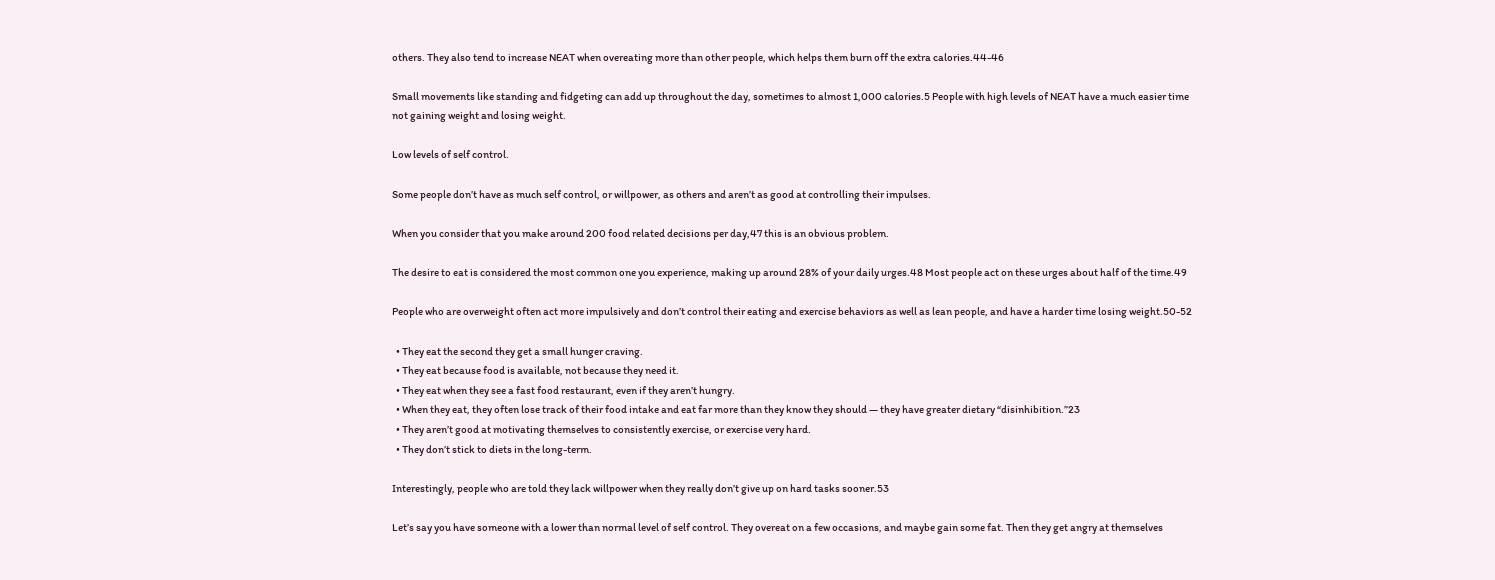others. They also tend to increase NEAT when overeating more than other people, which helps them burn off the extra calories.44-46

Small movements like standing and fidgeting can add up throughout the day, sometimes to almost 1,000 calories.5 People with high levels of NEAT have a much easier time not gaining weight and losing weight.

Low levels of self control.

Some people don’t have as much self control, or willpower, as others and aren’t as good at controlling their impulses.

When you consider that you make around 200 food related decisions per day,47 this is an obvious problem.

The desire to eat is considered the most common one you experience, making up around 28% of your daily urges.48 Most people act on these urges about half of the time.49

People who are overweight often act more impulsively and don’t control their eating and exercise behaviors as well as lean people, and have a harder time losing weight.50-52

  • They eat the second they get a small hunger craving.
  • They eat because food is available, not because they need it.
  • They eat when they see a fast food restaurant, even if they aren’t hungry.
  • When they eat, they often lose track of their food intake and eat far more than they know they should — they have greater dietary “disinhibition.”23
  • They aren’t good at motivating themselves to consistently exercise, or exercise very hard.
  • They don’t stick to diets in the long-term.

Interestingly, people who are told they lack willpower when they really don’t give up on hard tasks sooner.53

Let’s say you have someone with a lower than normal level of self control. They overeat on a few occasions, and maybe gain some fat. Then they get angry at themselves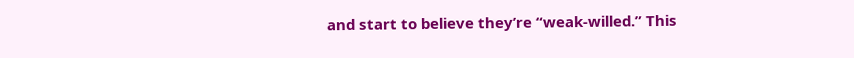and start to believe they’re “weak-willed.” This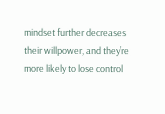mindset further decreases their willpower, and they’re more likely to lose control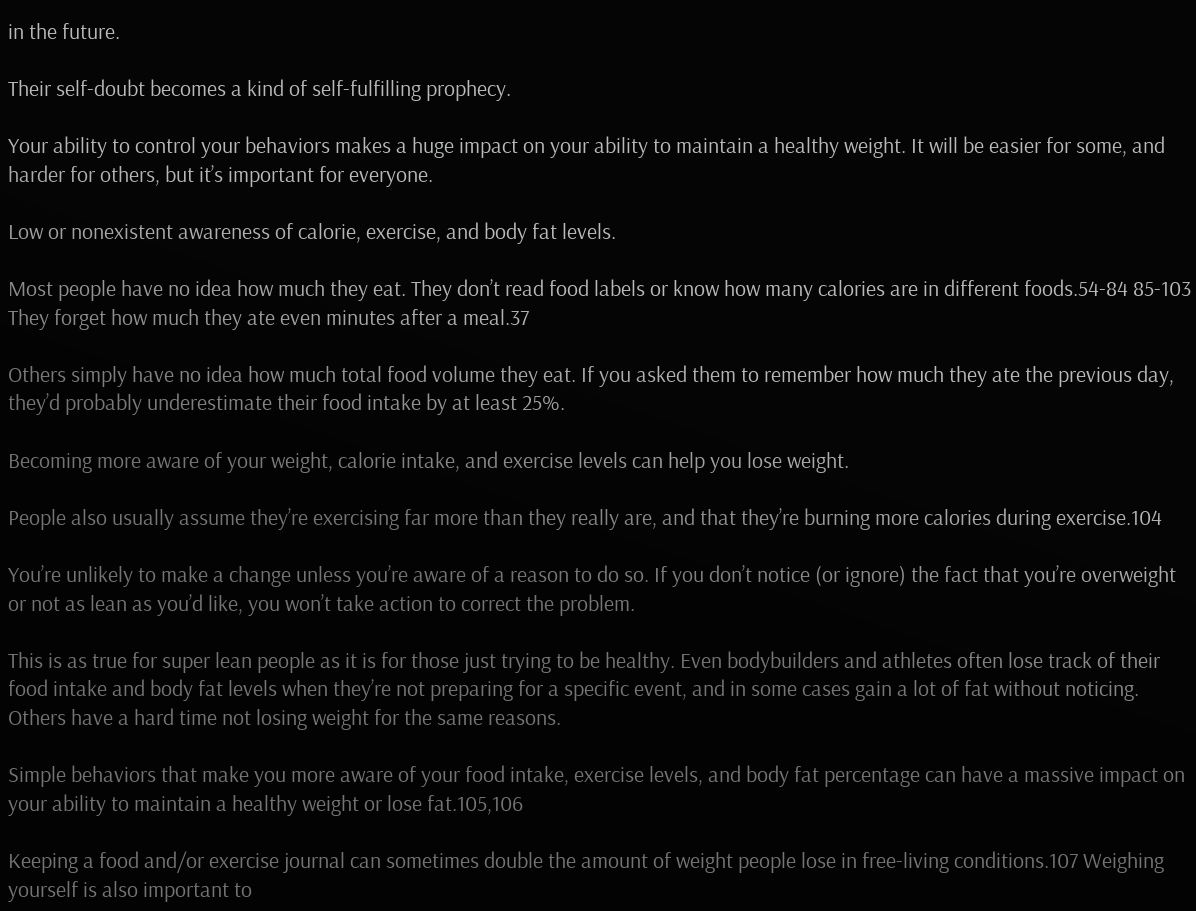in the future.

Their self-doubt becomes a kind of self-fulfilling prophecy.

Your ability to control your behaviors makes a huge impact on your ability to maintain a healthy weight. It will be easier for some, and harder for others, but it’s important for everyone.

Low or nonexistent awareness of calorie, exercise, and body fat levels.

Most people have no idea how much they eat. They don’t read food labels or know how many calories are in different foods.54-84 85-103 They forget how much they ate even minutes after a meal.37

Others simply have no idea how much total food volume they eat. If you asked them to remember how much they ate the previous day, they’d probably underestimate their food intake by at least 25%.

Becoming more aware of your weight, calorie intake, and exercise levels can help you lose weight.

People also usually assume they’re exercising far more than they really are, and that they’re burning more calories during exercise.104

You’re unlikely to make a change unless you’re aware of a reason to do so. If you don’t notice (or ignore) the fact that you’re overweight or not as lean as you’d like, you won’t take action to correct the problem.

This is as true for super lean people as it is for those just trying to be healthy. Even bodybuilders and athletes often lose track of their food intake and body fat levels when they’re not preparing for a specific event, and in some cases gain a lot of fat without noticing. Others have a hard time not losing weight for the same reasons.

Simple behaviors that make you more aware of your food intake, exercise levels, and body fat percentage can have a massive impact on your ability to maintain a healthy weight or lose fat.105,106

Keeping a food and/or exercise journal can sometimes double the amount of weight people lose in free-living conditions.107 Weighing yourself is also important to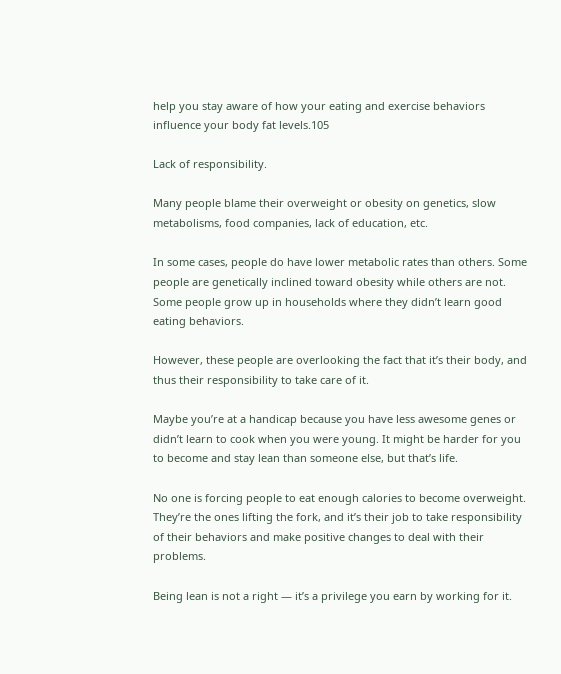help you stay aware of how your eating and exercise behaviors influence your body fat levels.105

Lack of responsibility.

Many people blame their overweight or obesity on genetics, slow metabolisms, food companies, lack of education, etc.

In some cases, people do have lower metabolic rates than others. Some people are genetically inclined toward obesity while others are not. Some people grow up in households where they didn’t learn good eating behaviors.

However, these people are overlooking the fact that it’s their body, and thus their responsibility to take care of it.

Maybe you’re at a handicap because you have less awesome genes or didn’t learn to cook when you were young. It might be harder for you to become and stay lean than someone else, but that’s life.

No one is forcing people to eat enough calories to become overweight. They’re the ones lifting the fork, and it’s their job to take responsibility of their behaviors and make positive changes to deal with their problems.

Being lean is not a right — it’s a privilege you earn by working for it.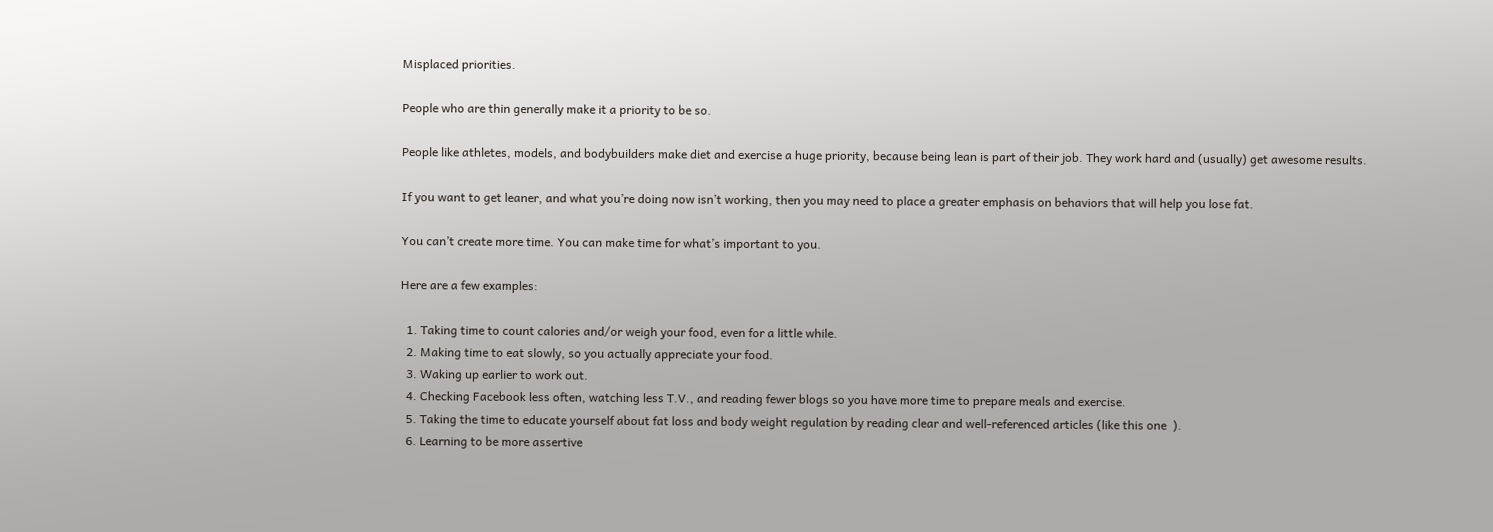Misplaced priorities.

People who are thin generally make it a priority to be so.

People like athletes, models, and bodybuilders make diet and exercise a huge priority, because being lean is part of their job. They work hard and (usually) get awesome results.

If you want to get leaner, and what you’re doing now isn’t working, then you may need to place a greater emphasis on behaviors that will help you lose fat.

You can’t create more time. You can make time for what’s important to you.

Here are a few examples:

  1. Taking time to count calories and/or weigh your food, even for a little while.
  2. Making time to eat slowly, so you actually appreciate your food.
  3. Waking up earlier to work out.
  4. Checking Facebook less often, watching less T.V., and reading fewer blogs so you have more time to prepare meals and exercise.
  5. Taking the time to educate yourself about fat loss and body weight regulation by reading clear and well-referenced articles (like this one  ).
  6. Learning to be more assertive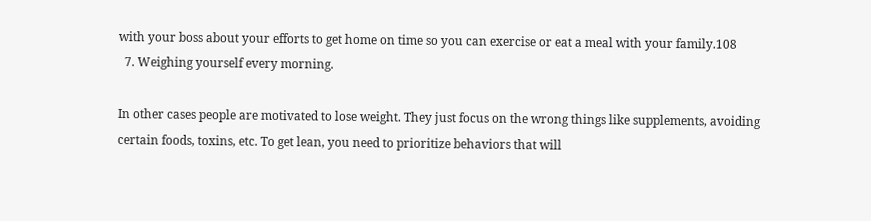with your boss about your efforts to get home on time so you can exercise or eat a meal with your family.108
  7. Weighing yourself every morning.

In other cases people are motivated to lose weight. They just focus on the wrong things like supplements, avoiding certain foods, toxins, etc. To get lean, you need to prioritize behaviors that will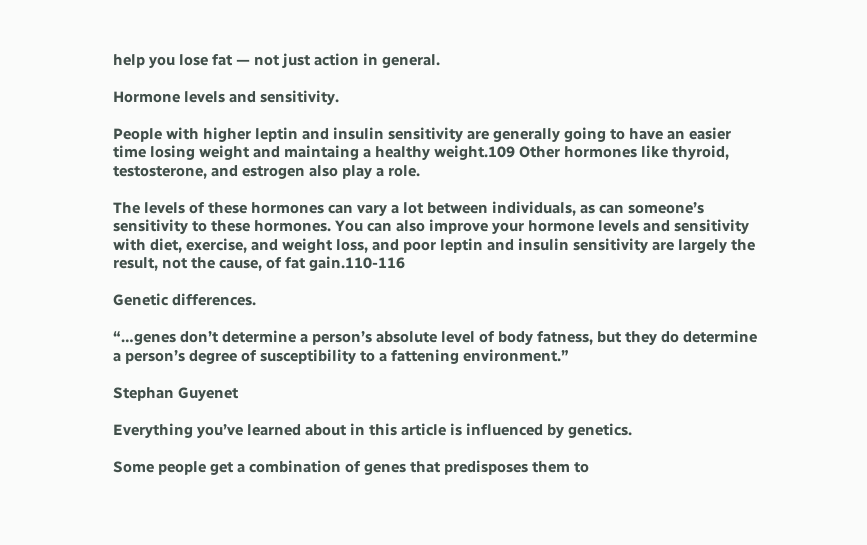help you lose fat — not just action in general.

Hormone levels and sensitivity.

People with higher leptin and insulin sensitivity are generally going to have an easier time losing weight and maintaing a healthy weight.109 Other hormones like thyroid, testosterone, and estrogen also play a role.

The levels of these hormones can vary a lot between individuals, as can someone’s sensitivity to these hormones. You can also improve your hormone levels and sensitivity with diet, exercise, and weight loss, and poor leptin and insulin sensitivity are largely the result, not the cause, of fat gain.110-116

Genetic differences.

“…genes don’t determine a person’s absolute level of body fatness, but they do determine a person’s degree of susceptibility to a fattening environment.”

Stephan Guyenet

Everything you’ve learned about in this article is influenced by genetics.

Some people get a combination of genes that predisposes them to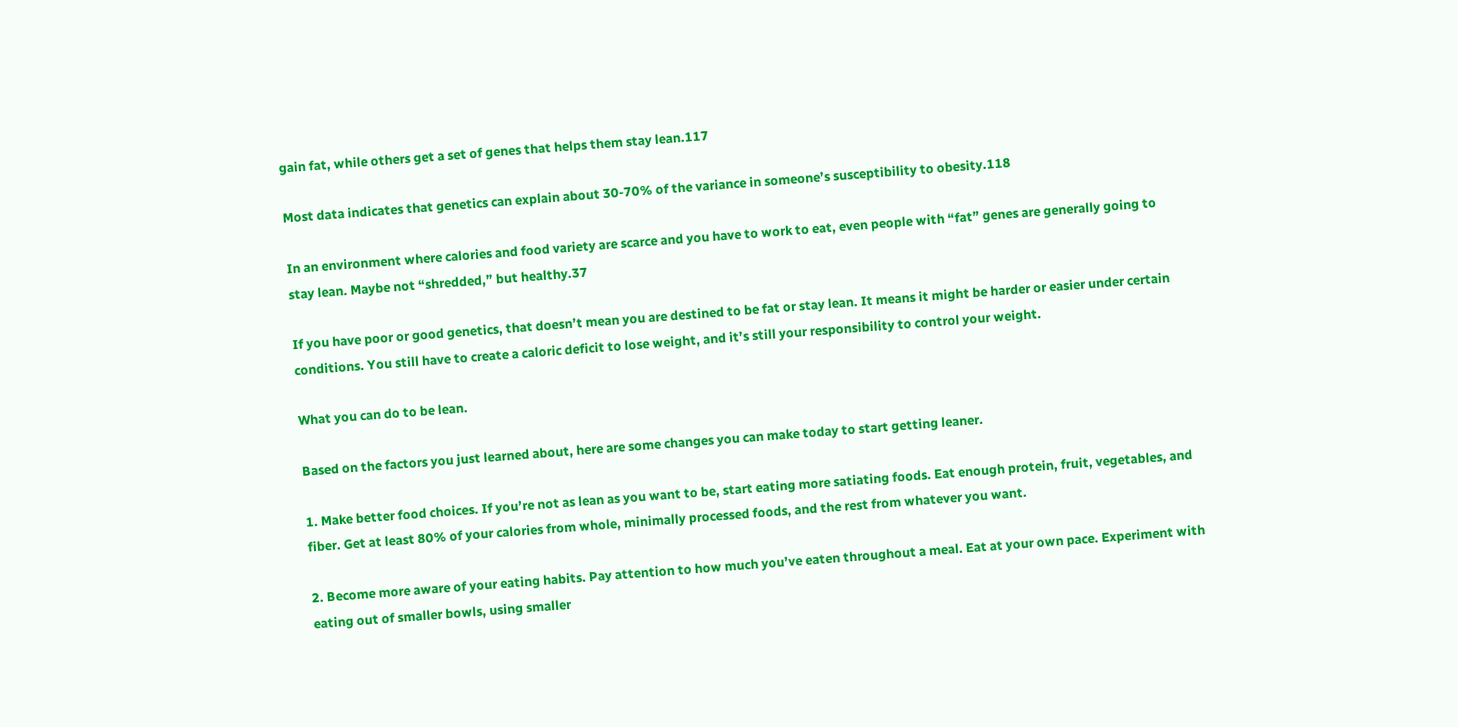gain fat, while others get a set of genes that helps them stay lean.117

Most data indicates that genetics can explain about 30-70% of the variance in someone’s susceptibility to obesity.118

In an environment where calories and food variety are scarce and you have to work to eat, even people with “fat” genes are generally going to stay lean. Maybe not “shredded,” but healthy.37

If you have poor or good genetics, that doesn’t mean you are destined to be fat or stay lean. It means it might be harder or easier under certain conditions. You still have to create a caloric deficit to lose weight, and it’s still your responsibility to control your weight.

What you can do to be lean.

Based on the factors you just learned about, here are some changes you can make today to start getting leaner.

1. Make better food choices. If you’re not as lean as you want to be, start eating more satiating foods. Eat enough protein, fruit, vegetables, and fiber. Get at least 80% of your calories from whole, minimally processed foods, and the rest from whatever you want.

2. Become more aware of your eating habits. Pay attention to how much you’ve eaten throughout a meal. Eat at your own pace. Experiment with eating out of smaller bowls, using smaller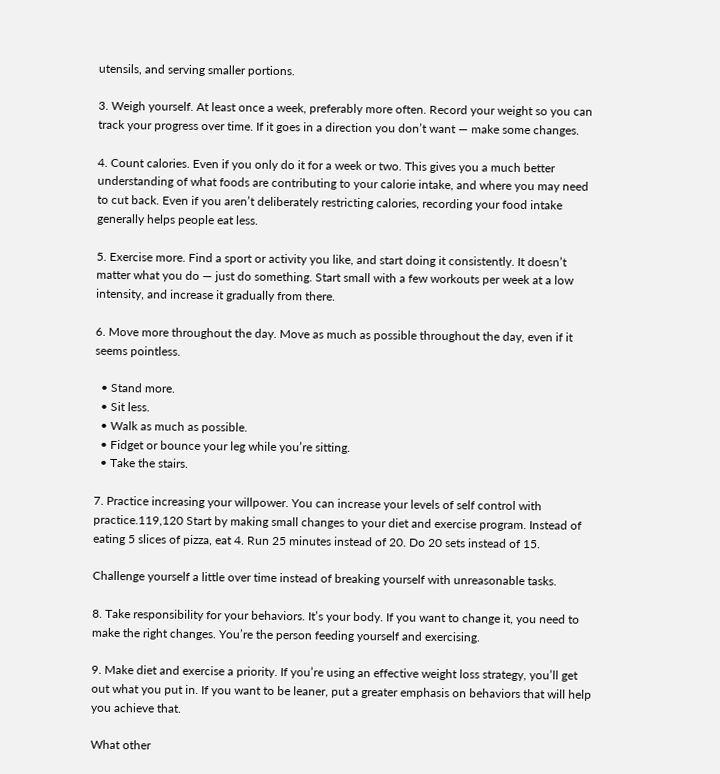utensils, and serving smaller portions.

3. Weigh yourself. At least once a week, preferably more often. Record your weight so you can track your progress over time. If it goes in a direction you don’t want — make some changes.

4. Count calories. Even if you only do it for a week or two. This gives you a much better understanding of what foods are contributing to your calorie intake, and where you may need to cut back. Even if you aren’t deliberately restricting calories, recording your food intake generally helps people eat less.

5. Exercise more. Find a sport or activity you like, and start doing it consistently. It doesn’t matter what you do — just do something. Start small with a few workouts per week at a low intensity, and increase it gradually from there.

6. Move more throughout the day. Move as much as possible throughout the day, even if it seems pointless.

  • Stand more.
  • Sit less.
  • Walk as much as possible.
  • Fidget or bounce your leg while you’re sitting.
  • Take the stairs.

7. Practice increasing your willpower. You can increase your levels of self control with practice.119,120 Start by making small changes to your diet and exercise program. Instead of eating 5 slices of pizza, eat 4. Run 25 minutes instead of 20. Do 20 sets instead of 15.

Challenge yourself a little over time instead of breaking yourself with unreasonable tasks.

8. Take responsibility for your behaviors. It’s your body. If you want to change it, you need to make the right changes. You’re the person feeding yourself and exercising.

9. Make diet and exercise a priority. If you’re using an effective weight loss strategy, you’ll get out what you put in. If you want to be leaner, put a greater emphasis on behaviors that will help you achieve that.

What other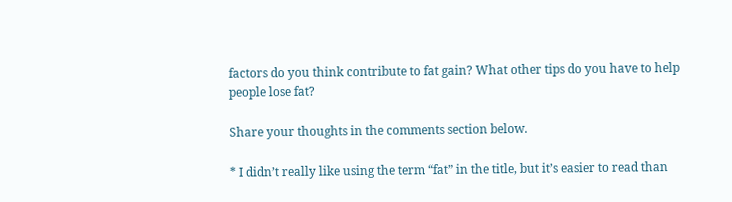factors do you think contribute to fat gain? What other tips do you have to help people lose fat?

Share your thoughts in the comments section below.

* I didn’t really like using the term “fat” in the title, but it’s easier to read than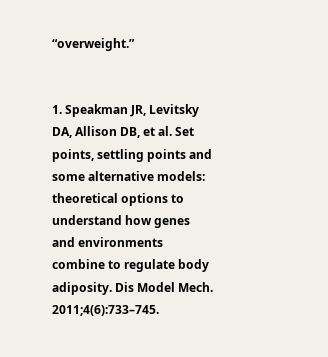“overweight.”


1. Speakman JR, Levitsky DA, Allison DB, et al. Set points, settling points and some alternative models: theoretical options to understand how genes and environments combine to regulate body adiposity. Dis Model Mech. 2011;4(6):733–745.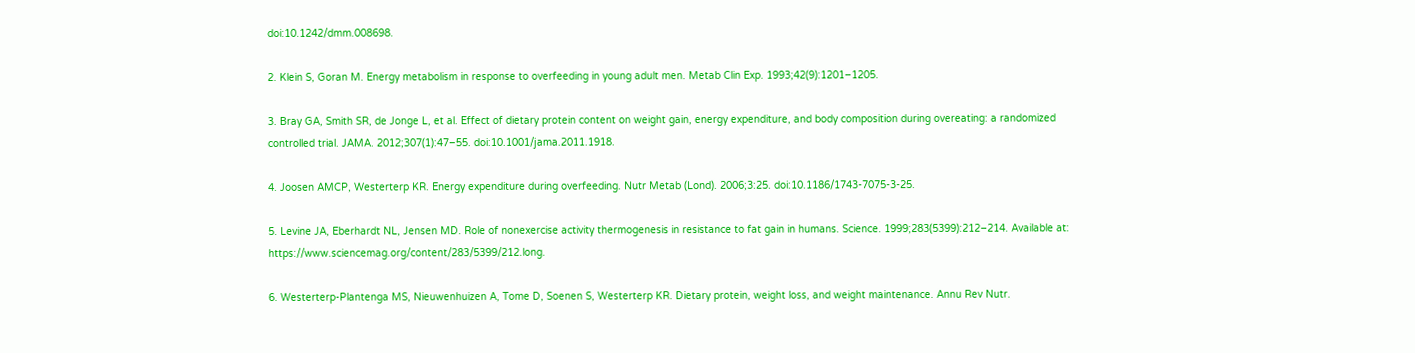doi:10.1242/dmm.008698.

2. Klein S, Goran M. Energy metabolism in response to overfeeding in young adult men. Metab Clin Exp. 1993;42(9):1201–1205.

3. Bray GA, Smith SR, de Jonge L, et al. Effect of dietary protein content on weight gain, energy expenditure, and body composition during overeating: a randomized controlled trial. JAMA. 2012;307(1):47–55. doi:10.1001/jama.2011.1918.

4. Joosen AMCP, Westerterp KR. Energy expenditure during overfeeding. Nutr Metab (Lond). 2006;3:25. doi:10.1186/1743-7075-3-25.

5. Levine JA, Eberhardt NL, Jensen MD. Role of nonexercise activity thermogenesis in resistance to fat gain in humans. Science. 1999;283(5399):212–214. Available at: https://www.sciencemag.org/content/283/5399/212.long.

6. Westerterp-Plantenga MS, Nieuwenhuizen A, Tome D, Soenen S, Westerterp KR. Dietary protein, weight loss, and weight maintenance. Annu Rev Nutr.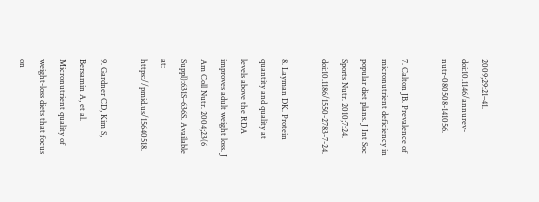2009;29:21–41. doi:10.1146/annurev-nutr-080508-141056.

7. Calton JB. Prevalence of micronutrient deficiency in popular diet plans. J Int Soc Sports Nutr. 2010;7:24. doi:10.1186/1550-2783-7-24.

8. Layman DK. Protein quantity and quality at levels above the RDA improves adult weight loss. J Am Coll Nutr. 2004;23(6 Suppl):631S–636S. Available at: https://pmid.us/15640518.

9. Gardner CD, Kim S, Bersamin A, et al. Micronutrient quality of weight-loss diets that focus on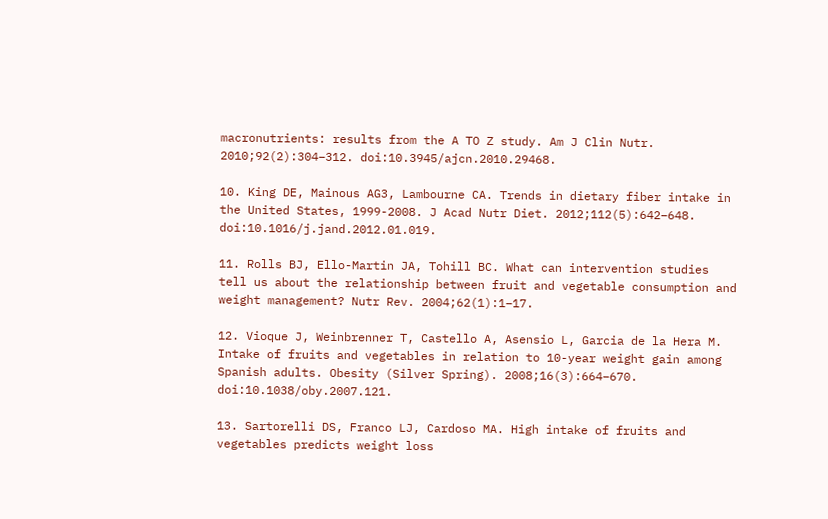macronutrients: results from the A TO Z study. Am J Clin Nutr. 2010;92(2):304–312. doi:10.3945/ajcn.2010.29468.

10. King DE, Mainous AG3, Lambourne CA. Trends in dietary fiber intake in the United States, 1999-2008. J Acad Nutr Diet. 2012;112(5):642–648. doi:10.1016/j.jand.2012.01.019.

11. Rolls BJ, Ello-Martin JA, Tohill BC. What can intervention studies tell us about the relationship between fruit and vegetable consumption and weight management? Nutr Rev. 2004;62(1):1–17.

12. Vioque J, Weinbrenner T, Castello A, Asensio L, Garcia de la Hera M. Intake of fruits and vegetables in relation to 10-year weight gain among Spanish adults. Obesity (Silver Spring). 2008;16(3):664–670. doi:10.1038/oby.2007.121.

13. Sartorelli DS, Franco LJ, Cardoso MA. High intake of fruits and vegetables predicts weight loss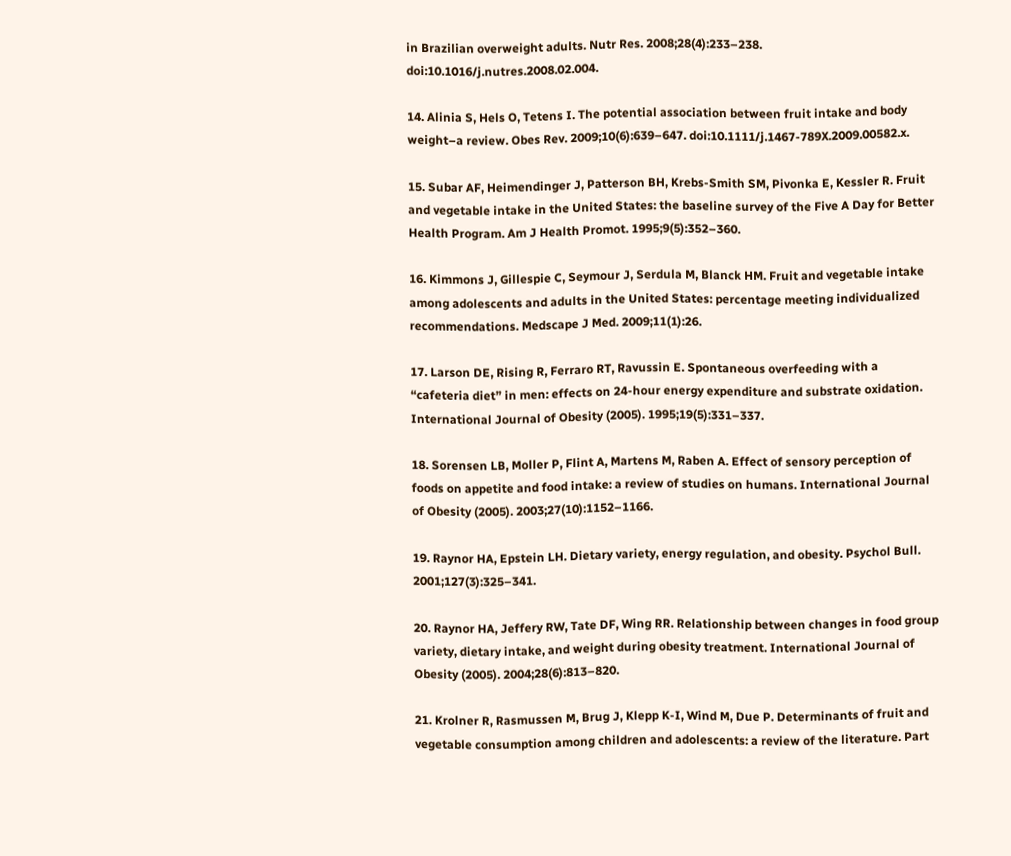in Brazilian overweight adults. Nutr Res. 2008;28(4):233–238. doi:10.1016/j.nutres.2008.02.004.

14. Alinia S, Hels O, Tetens I. The potential association between fruit intake and body weight–a review. Obes Rev. 2009;10(6):639–647. doi:10.1111/j.1467-789X.2009.00582.x.

15. Subar AF, Heimendinger J, Patterson BH, Krebs-Smith SM, Pivonka E, Kessler R. Fruit and vegetable intake in the United States: the baseline survey of the Five A Day for Better Health Program. Am J Health Promot. 1995;9(5):352–360.

16. Kimmons J, Gillespie C, Seymour J, Serdula M, Blanck HM. Fruit and vegetable intake among adolescents and adults in the United States: percentage meeting individualized recommendations. Medscape J Med. 2009;11(1):26.

17. Larson DE, Rising R, Ferraro RT, Ravussin E. Spontaneous overfeeding with a “cafeteria diet” in men: effects on 24-hour energy expenditure and substrate oxidation. International Journal of Obesity (2005). 1995;19(5):331–337.

18. Sorensen LB, Moller P, Flint A, Martens M, Raben A. Effect of sensory perception of foods on appetite and food intake: a review of studies on humans. International Journal of Obesity (2005). 2003;27(10):1152–1166.

19. Raynor HA, Epstein LH. Dietary variety, energy regulation, and obesity. Psychol Bull. 2001;127(3):325–341.

20. Raynor HA, Jeffery RW, Tate DF, Wing RR. Relationship between changes in food group variety, dietary intake, and weight during obesity treatment. International Journal of Obesity (2005). 2004;28(6):813–820.

21. Krolner R, Rasmussen M, Brug J, Klepp K-I, Wind M, Due P. Determinants of fruit and vegetable consumption among children and adolescents: a review of the literature. Part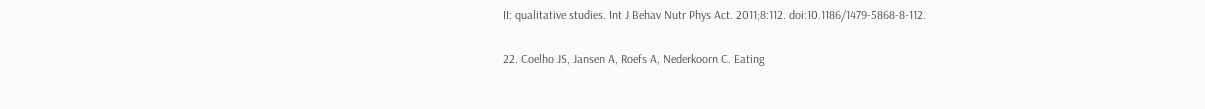II: qualitative studies. Int J Behav Nutr Phys Act. 2011;8:112. doi:10.1186/1479-5868-8-112.

22. Coelho JS, Jansen A, Roefs A, Nederkoorn C. Eating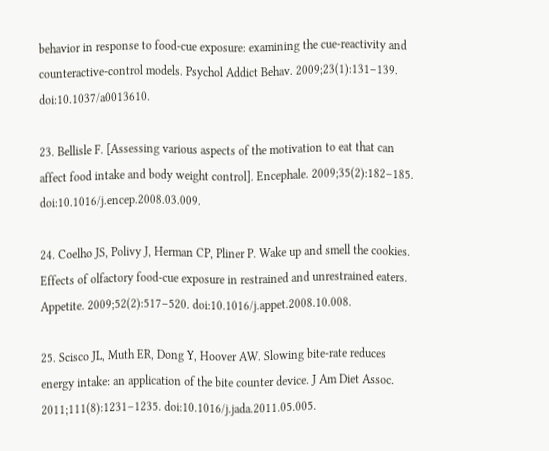behavior in response to food-cue exposure: examining the cue-reactivity and counteractive-control models. Psychol Addict Behav. 2009;23(1):131–139. doi:10.1037/a0013610.

23. Bellisle F. [Assessing various aspects of the motivation to eat that can affect food intake and body weight control]. Encephale. 2009;35(2):182–185. doi:10.1016/j.encep.2008.03.009.

24. Coelho JS, Polivy J, Herman CP, Pliner P. Wake up and smell the cookies. Effects of olfactory food-cue exposure in restrained and unrestrained eaters. Appetite. 2009;52(2):517–520. doi:10.1016/j.appet.2008.10.008.

25. Scisco JL, Muth ER, Dong Y, Hoover AW. Slowing bite-rate reduces energy intake: an application of the bite counter device. J Am Diet Assoc. 2011;111(8):1231–1235. doi:10.1016/j.jada.2011.05.005.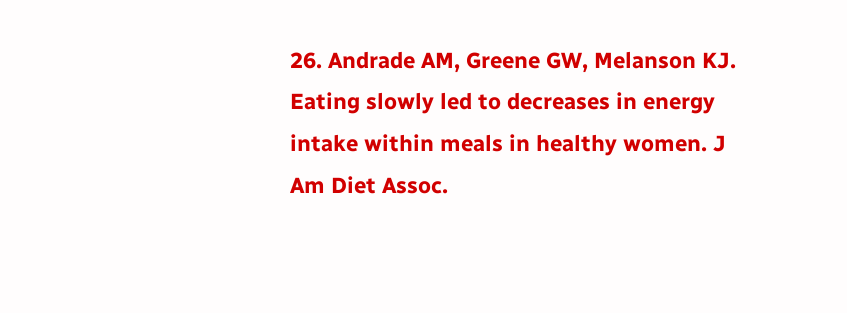26. Andrade AM, Greene GW, Melanson KJ. Eating slowly led to decreases in energy intake within meals in healthy women. J Am Diet Assoc.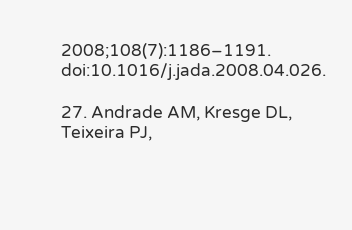2008;108(7):1186–1191. doi:10.1016/j.jada.2008.04.026.

27. Andrade AM, Kresge DL, Teixeira PJ,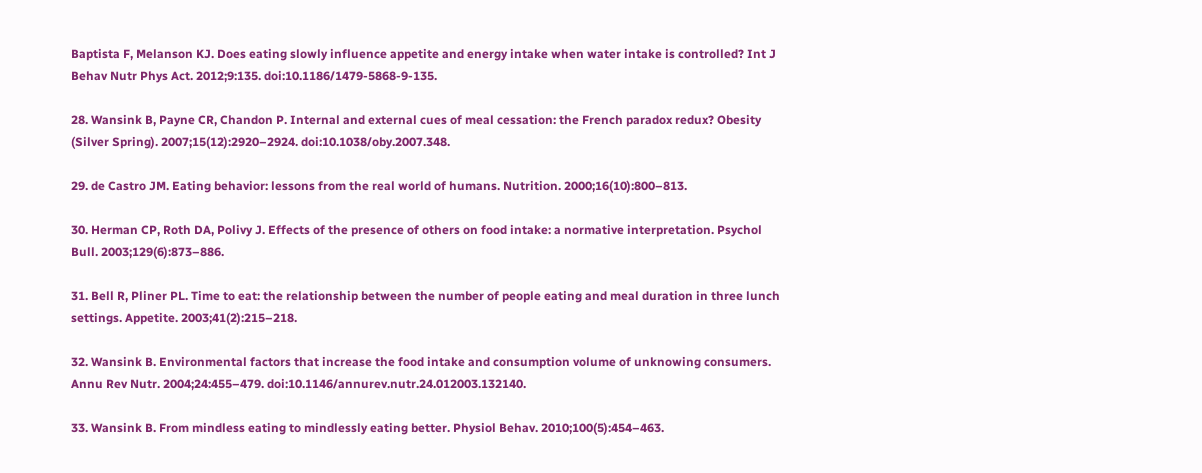Baptista F, Melanson KJ. Does eating slowly influence appetite and energy intake when water intake is controlled? Int J Behav Nutr Phys Act. 2012;9:135. doi:10.1186/1479-5868-9-135.

28. Wansink B, Payne CR, Chandon P. Internal and external cues of meal cessation: the French paradox redux? Obesity (Silver Spring). 2007;15(12):2920–2924. doi:10.1038/oby.2007.348.

29. de Castro JM. Eating behavior: lessons from the real world of humans. Nutrition. 2000;16(10):800–813.

30. Herman CP, Roth DA, Polivy J. Effects of the presence of others on food intake: a normative interpretation. Psychol Bull. 2003;129(6):873–886.

31. Bell R, Pliner PL. Time to eat: the relationship between the number of people eating and meal duration in three lunch settings. Appetite. 2003;41(2):215–218.

32. Wansink B. Environmental factors that increase the food intake and consumption volume of unknowing consumers. Annu Rev Nutr. 2004;24:455–479. doi:10.1146/annurev.nutr.24.012003.132140.

33. Wansink B. From mindless eating to mindlessly eating better. Physiol Behav. 2010;100(5):454–463.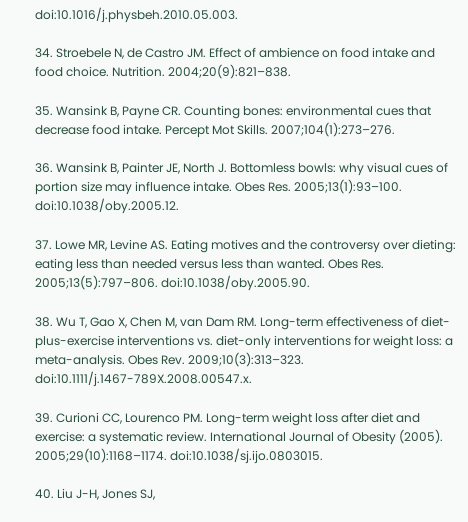doi:10.1016/j.physbeh.2010.05.003.

34. Stroebele N, de Castro JM. Effect of ambience on food intake and food choice. Nutrition. 2004;20(9):821–838.

35. Wansink B, Payne CR. Counting bones: environmental cues that decrease food intake. Percept Mot Skills. 2007;104(1):273–276.

36. Wansink B, Painter JE, North J. Bottomless bowls: why visual cues of portion size may influence intake. Obes Res. 2005;13(1):93–100. doi:10.1038/oby.2005.12.

37. Lowe MR, Levine AS. Eating motives and the controversy over dieting: eating less than needed versus less than wanted. Obes Res. 2005;13(5):797–806. doi:10.1038/oby.2005.90.

38. Wu T, Gao X, Chen M, van Dam RM. Long-term effectiveness of diet-plus-exercise interventions vs. diet-only interventions for weight loss: a meta-analysis. Obes Rev. 2009;10(3):313–323. doi:10.1111/j.1467-789X.2008.00547.x.

39. Curioni CC, Lourenco PM. Long-term weight loss after diet and exercise: a systematic review. International Journal of Obesity (2005). 2005;29(10):1168–1174. doi:10.1038/sj.ijo.0803015.

40. Liu J-H, Jones SJ,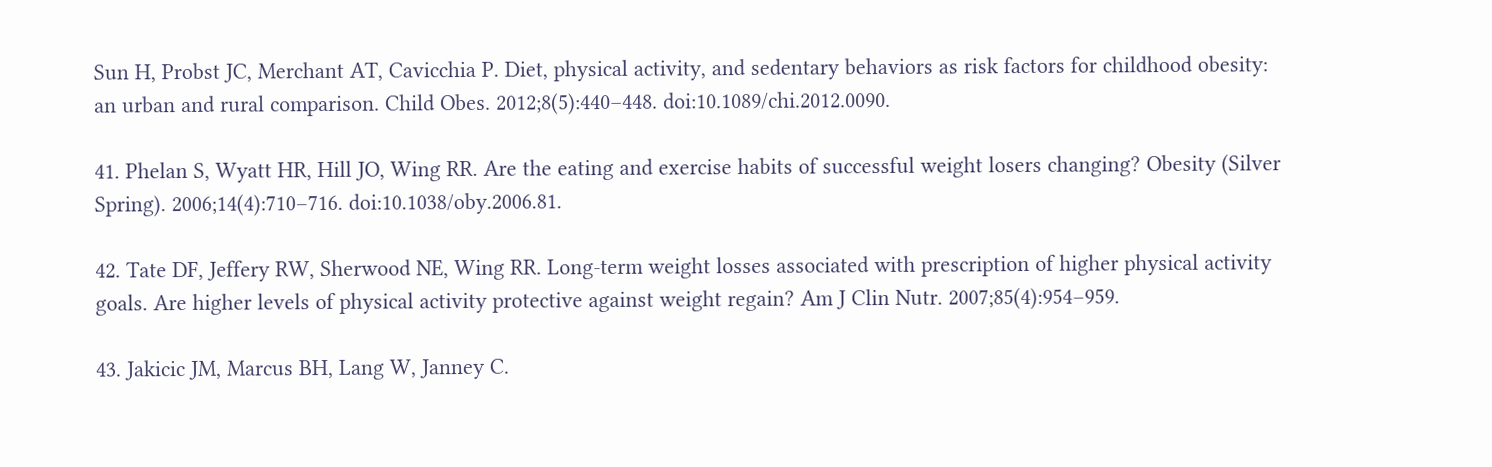Sun H, Probst JC, Merchant AT, Cavicchia P. Diet, physical activity, and sedentary behaviors as risk factors for childhood obesity: an urban and rural comparison. Child Obes. 2012;8(5):440–448. doi:10.1089/chi.2012.0090.

41. Phelan S, Wyatt HR, Hill JO, Wing RR. Are the eating and exercise habits of successful weight losers changing? Obesity (Silver Spring). 2006;14(4):710–716. doi:10.1038/oby.2006.81.

42. Tate DF, Jeffery RW, Sherwood NE, Wing RR. Long-term weight losses associated with prescription of higher physical activity goals. Are higher levels of physical activity protective against weight regain? Am J Clin Nutr. 2007;85(4):954–959.

43. Jakicic JM, Marcus BH, Lang W, Janney C.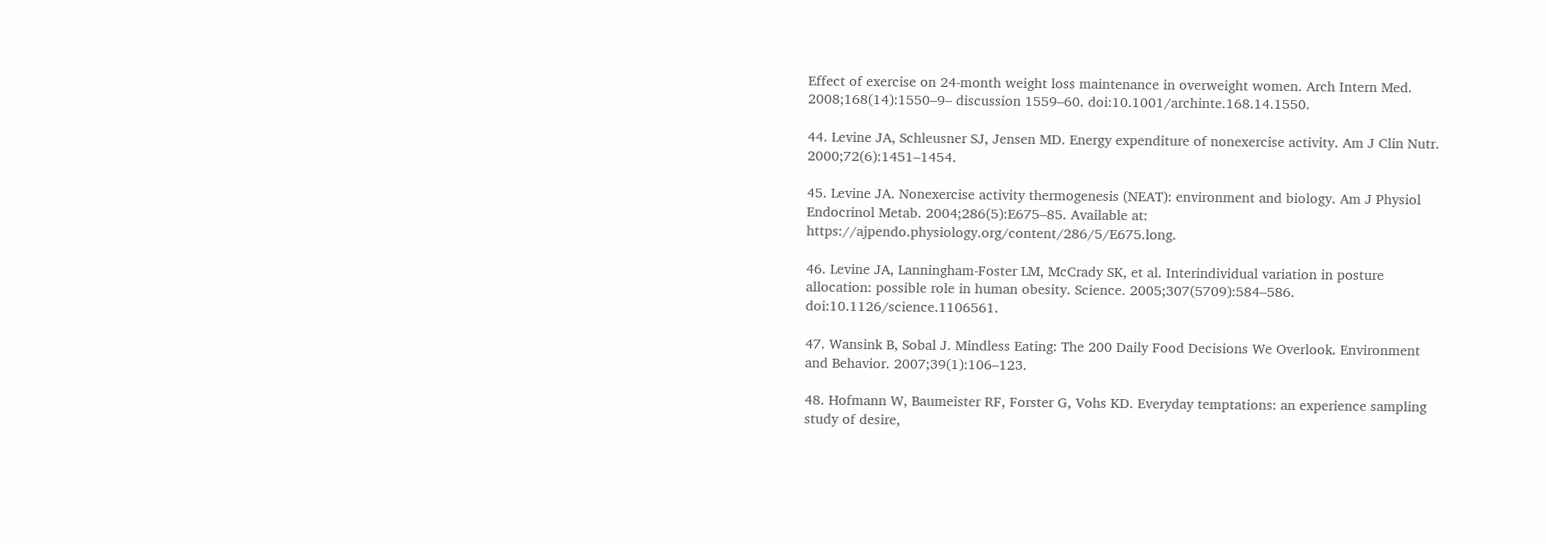Effect of exercise on 24-month weight loss maintenance in overweight women. Arch Intern Med. 2008;168(14):1550–9– discussion 1559–60. doi:10.1001/archinte.168.14.1550.

44. Levine JA, Schleusner SJ, Jensen MD. Energy expenditure of nonexercise activity. Am J Clin Nutr. 2000;72(6):1451–1454.

45. Levine JA. Nonexercise activity thermogenesis (NEAT): environment and biology. Am J Physiol Endocrinol Metab. 2004;286(5):E675–85. Available at: https://ajpendo.physiology.org/content/286/5/E675.long.

46. Levine JA, Lanningham-Foster LM, McCrady SK, et al. Interindividual variation in posture allocation: possible role in human obesity. Science. 2005;307(5709):584–586. doi:10.1126/science.1106561.

47. Wansink B, Sobal J. Mindless Eating: The 200 Daily Food Decisions We Overlook. Environment and Behavior. 2007;39(1):106–123.

48. Hofmann W, Baumeister RF, Forster G, Vohs KD. Everyday temptations: an experience sampling study of desire,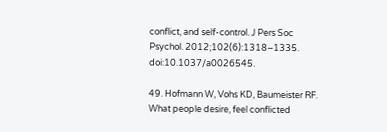conflict, and self-control. J Pers Soc Psychol. 2012;102(6):1318–1335. doi:10.1037/a0026545.

49. Hofmann W, Vohs KD, Baumeister RF. What people desire, feel conflicted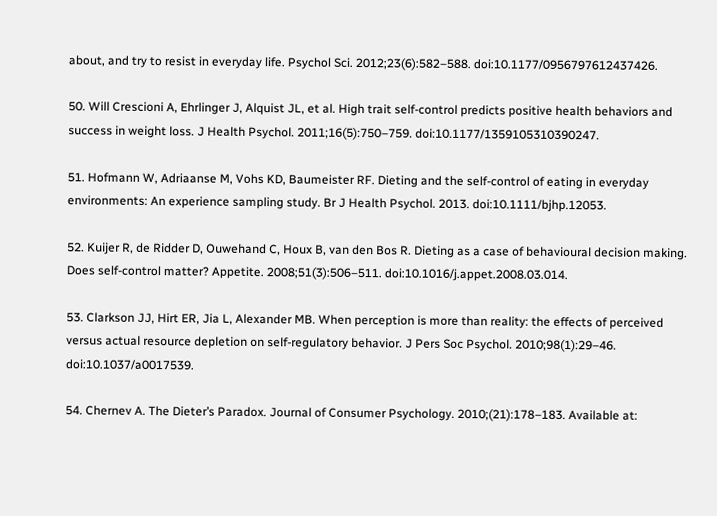about, and try to resist in everyday life. Psychol Sci. 2012;23(6):582–588. doi:10.1177/0956797612437426.

50. Will Crescioni A, Ehrlinger J, Alquist JL, et al. High trait self-control predicts positive health behaviors and success in weight loss. J Health Psychol. 2011;16(5):750–759. doi:10.1177/1359105310390247.

51. Hofmann W, Adriaanse M, Vohs KD, Baumeister RF. Dieting and the self-control of eating in everyday environments: An experience sampling study. Br J Health Psychol. 2013. doi:10.1111/bjhp.12053.

52. Kuijer R, de Ridder D, Ouwehand C, Houx B, van den Bos R. Dieting as a case of behavioural decision making. Does self-control matter? Appetite. 2008;51(3):506–511. doi:10.1016/j.appet.2008.03.014.

53. Clarkson JJ, Hirt ER, Jia L, Alexander MB. When perception is more than reality: the effects of perceived versus actual resource depletion on self-regulatory behavior. J Pers Soc Psychol. 2010;98(1):29–46. doi:10.1037/a0017539.

54. Chernev A. The Dieter’s Paradox. Journal of Consumer Psychology. 2010;(21):178–183. Available at: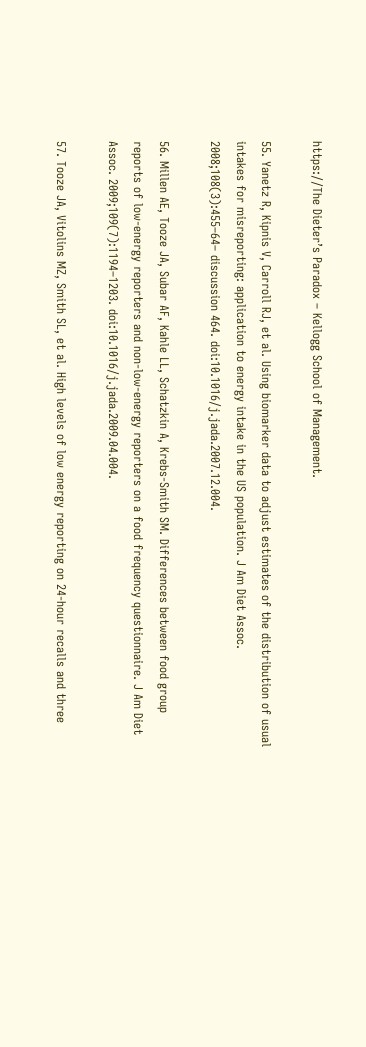https://The Dieter’s Paradox – Kellogg School of Management.

55. Yanetz R, Kipnis V, Carroll RJ, et al. Using biomarker data to adjust estimates of the distribution of usual intakes for misreporting: application to energy intake in the US population. J Am Diet Assoc. 2008;108(3):455–64– discussion 464. doi:10.1016/j.jada.2007.12.004.

56. Millen AE, Tooze JA, Subar AF, Kahle LL, Schatzkin A, Krebs-Smith SM. Differences between food group reports of low-energy reporters and non-low-energy reporters on a food frequency questionnaire. J Am Diet Assoc. 2009;109(7):1194–1203. doi:10.1016/j.jada.2009.04.004.

57. Tooze JA, Vitolins MZ, Smith SL, et al. High levels of low energy reporting on 24-hour recalls and three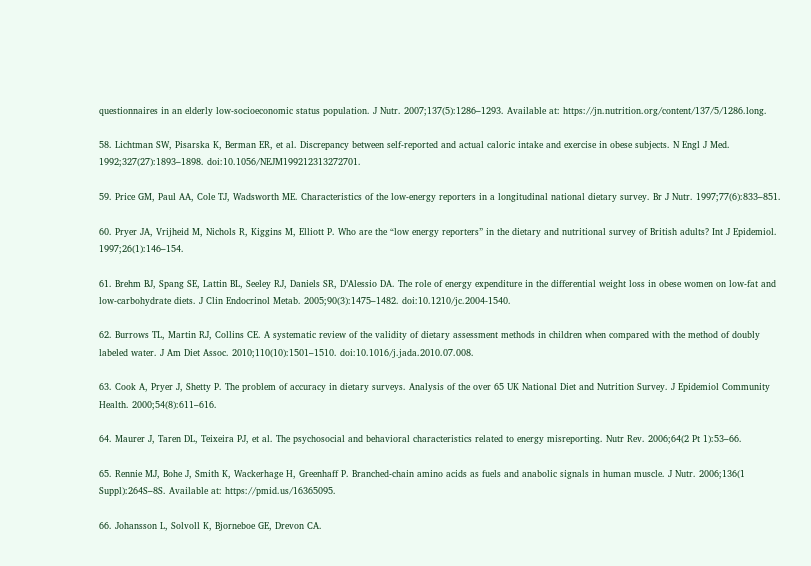questionnaires in an elderly low-socioeconomic status population. J Nutr. 2007;137(5):1286–1293. Available at: https://jn.nutrition.org/content/137/5/1286.long.

58. Lichtman SW, Pisarska K, Berman ER, et al. Discrepancy between self-reported and actual caloric intake and exercise in obese subjects. N Engl J Med. 1992;327(27):1893–1898. doi:10.1056/NEJM199212313272701.

59. Price GM, Paul AA, Cole TJ, Wadsworth ME. Characteristics of the low-energy reporters in a longitudinal national dietary survey. Br J Nutr. 1997;77(6):833–851.

60. Pryer JA, Vrijheid M, Nichols R, Kiggins M, Elliott P. Who are the “low energy reporters” in the dietary and nutritional survey of British adults? Int J Epidemiol. 1997;26(1):146–154.

61. Brehm BJ, Spang SE, Lattin BL, Seeley RJ, Daniels SR, D’Alessio DA. The role of energy expenditure in the differential weight loss in obese women on low-fat and low-carbohydrate diets. J Clin Endocrinol Metab. 2005;90(3):1475–1482. doi:10.1210/jc.2004-1540.

62. Burrows TL, Martin RJ, Collins CE. A systematic review of the validity of dietary assessment methods in children when compared with the method of doubly labeled water. J Am Diet Assoc. 2010;110(10):1501–1510. doi:10.1016/j.jada.2010.07.008.

63. Cook A, Pryer J, Shetty P. The problem of accuracy in dietary surveys. Analysis of the over 65 UK National Diet and Nutrition Survey. J Epidemiol Community Health. 2000;54(8):611–616.

64. Maurer J, Taren DL, Teixeira PJ, et al. The psychosocial and behavioral characteristics related to energy misreporting. Nutr Rev. 2006;64(2 Pt 1):53–66.

65. Rennie MJ, Bohe J, Smith K, Wackerhage H, Greenhaff P. Branched-chain amino acids as fuels and anabolic signals in human muscle. J Nutr. 2006;136(1 Suppl):264S–8S. Available at: https://pmid.us/16365095.

66. Johansson L, Solvoll K, Bjorneboe GE, Drevon CA.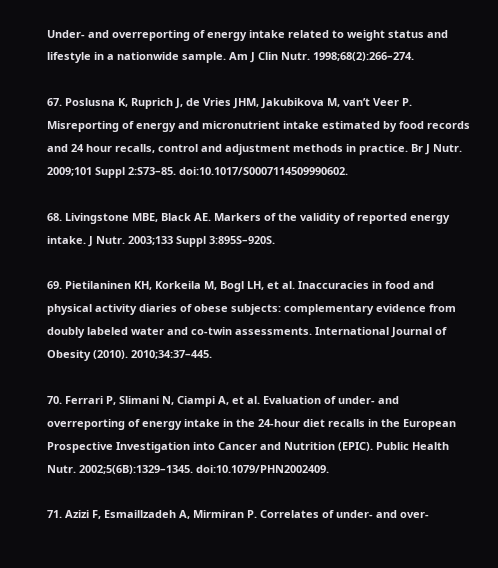Under- and overreporting of energy intake related to weight status and lifestyle in a nationwide sample. Am J Clin Nutr. 1998;68(2):266–274.

67. Poslusna K, Ruprich J, de Vries JHM, Jakubikova M, van’t Veer P. Misreporting of energy and micronutrient intake estimated by food records and 24 hour recalls, control and adjustment methods in practice. Br J Nutr. 2009;101 Suppl 2:S73–85. doi:10.1017/S0007114509990602.

68. Livingstone MBE, Black AE. Markers of the validity of reported energy intake. J Nutr. 2003;133 Suppl 3:895S–920S.

69. Pietilaninen KH, Korkeila M, Bogl LH, et al. Inaccuracies in food and physical activity diaries of obese subjects: complementary evidence from doubly labeled water and co-twin assessments. International Journal of Obesity (2010). 2010;34:37–445.

70. Ferrari P, Slimani N, Ciampi A, et al. Evaluation of under- and overreporting of energy intake in the 24-hour diet recalls in the European Prospective Investigation into Cancer and Nutrition (EPIC). Public Health Nutr. 2002;5(6B):1329–1345. doi:10.1079/PHN2002409.

71. Azizi F, Esmaillzadeh A, Mirmiran P. Correlates of under- and over-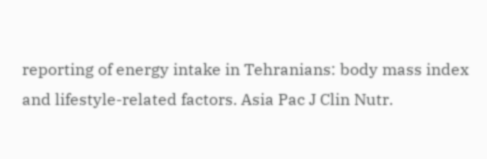reporting of energy intake in Tehranians: body mass index and lifestyle-related factors. Asia Pac J Clin Nutr.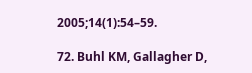2005;14(1):54–59.

72. Buhl KM, Gallagher D,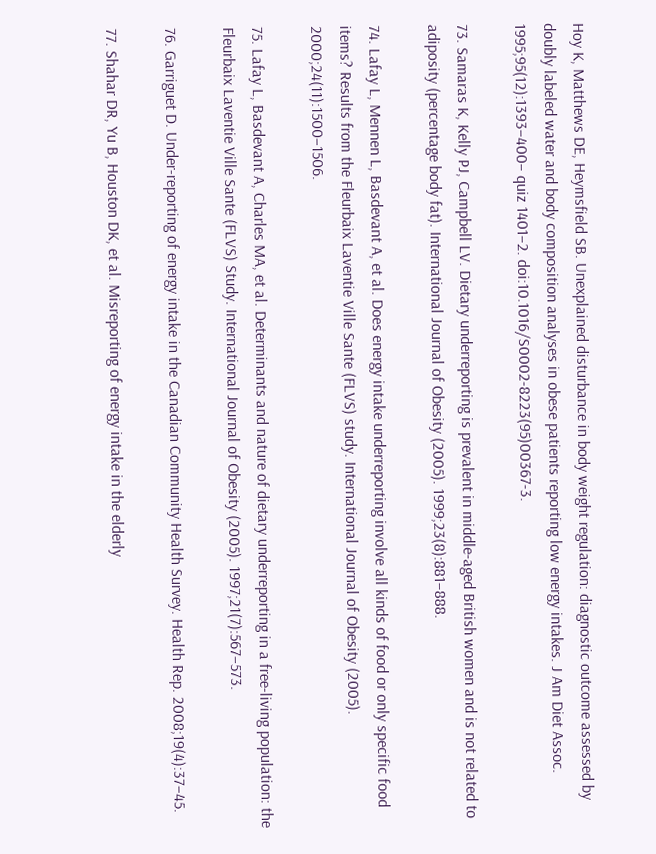Hoy K, Matthews DE, Heymsfield SB. Unexplained disturbance in body weight regulation: diagnostic outcome assessed by doubly labeled water and body composition analyses in obese patients reporting low energy intakes. J Am Diet Assoc. 1995;95(12):1393–400– quiz 1401–2. doi:10.1016/S0002-8223(95)00367-3.

73. Samaras K, Kelly PJ, Campbell LV. Dietary underreporting is prevalent in middle-aged British women and is not related to adiposity (percentage body fat). International Journal of Obesity (2005). 1999;23(8):881–888.

74. Lafay L, Mennen L, Basdevant A, et al. Does energy intake underreporting involve all kinds of food or only specific food items? Results from the Fleurbaix Laventie Ville Sante (FLVS) study. International Journal of Obesity (2005). 2000;24(11):1500–1506.

75. Lafay L, Basdevant A, Charles MA, et al. Determinants and nature of dietary underreporting in a free-living population: the Fleurbaix Laventie Ville Sante (FLVS) Study. International Journal of Obesity (2005). 1997;21(7):567–573.

76. Garriguet D. Under-reporting of energy intake in the Canadian Community Health Survey. Health Rep. 2008;19(4):37–45.

77. Shahar DR, Yu B, Houston DK, et al. Misreporting of energy intake in the elderly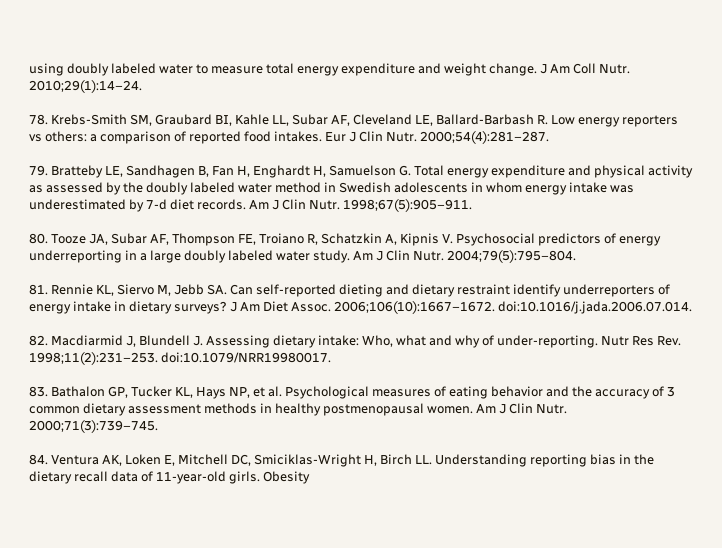using doubly labeled water to measure total energy expenditure and weight change. J Am Coll Nutr. 2010;29(1):14–24.

78. Krebs-Smith SM, Graubard BI, Kahle LL, Subar AF, Cleveland LE, Ballard-Barbash R. Low energy reporters vs others: a comparison of reported food intakes. Eur J Clin Nutr. 2000;54(4):281–287.

79. Bratteby LE, Sandhagen B, Fan H, Enghardt H, Samuelson G. Total energy expenditure and physical activity as assessed by the doubly labeled water method in Swedish adolescents in whom energy intake was underestimated by 7-d diet records. Am J Clin Nutr. 1998;67(5):905–911.

80. Tooze JA, Subar AF, Thompson FE, Troiano R, Schatzkin A, Kipnis V. Psychosocial predictors of energy underreporting in a large doubly labeled water study. Am J Clin Nutr. 2004;79(5):795–804.

81. Rennie KL, Siervo M, Jebb SA. Can self-reported dieting and dietary restraint identify underreporters of energy intake in dietary surveys? J Am Diet Assoc. 2006;106(10):1667–1672. doi:10.1016/j.jada.2006.07.014.

82. Macdiarmid J, Blundell J. Assessing dietary intake: Who, what and why of under-reporting. Nutr Res Rev. 1998;11(2):231–253. doi:10.1079/NRR19980017.

83. Bathalon GP, Tucker KL, Hays NP, et al. Psychological measures of eating behavior and the accuracy of 3 common dietary assessment methods in healthy postmenopausal women. Am J Clin Nutr. 2000;71(3):739–745.

84. Ventura AK, Loken E, Mitchell DC, Smiciklas-Wright H, Birch LL. Understanding reporting bias in the dietary recall data of 11-year-old girls. Obesity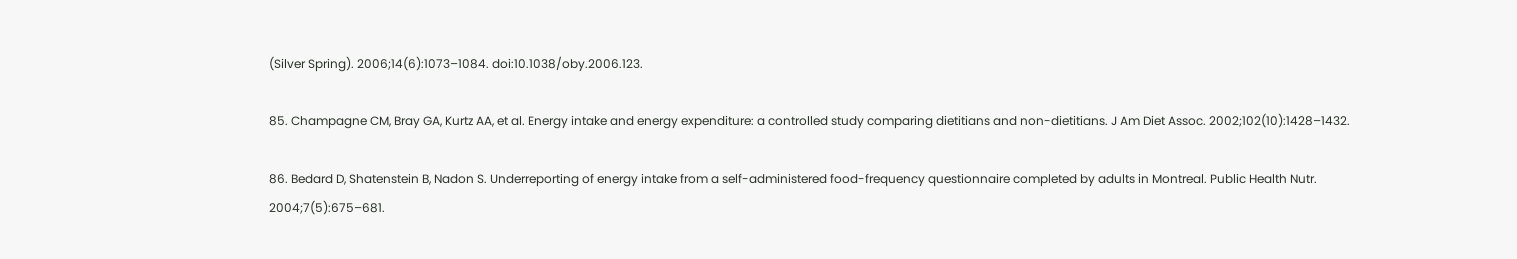(Silver Spring). 2006;14(6):1073–1084. doi:10.1038/oby.2006.123.

85. Champagne CM, Bray GA, Kurtz AA, et al. Energy intake and energy expenditure: a controlled study comparing dietitians and non-dietitians. J Am Diet Assoc. 2002;102(10):1428–1432.

86. Bedard D, Shatenstein B, Nadon S. Underreporting of energy intake from a self-administered food-frequency questionnaire completed by adults in Montreal. Public Health Nutr. 2004;7(5):675–681.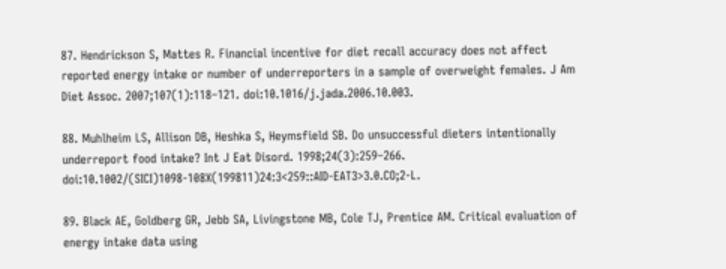87. Hendrickson S, Mattes R. Financial incentive for diet recall accuracy does not affect reported energy intake or number of underreporters in a sample of overweight females. J Am Diet Assoc. 2007;107(1):118–121. doi:10.1016/j.jada.2006.10.003.

88. Muhlheim LS, Allison DB, Heshka S, Heymsfield SB. Do unsuccessful dieters intentionally underreport food intake? Int J Eat Disord. 1998;24(3):259–266. doi:10.1002/(SICI)1098-108X(199811)24:3<259::AID-EAT3>3.0.CO;2-L.

89. Black AE, Goldberg GR, Jebb SA, Livingstone MB, Cole TJ, Prentice AM. Critical evaluation of energy intake data using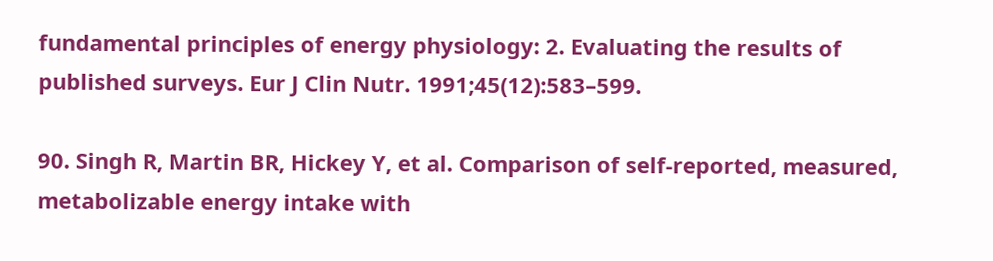fundamental principles of energy physiology: 2. Evaluating the results of published surveys. Eur J Clin Nutr. 1991;45(12):583–599.

90. Singh R, Martin BR, Hickey Y, et al. Comparison of self-reported, measured, metabolizable energy intake with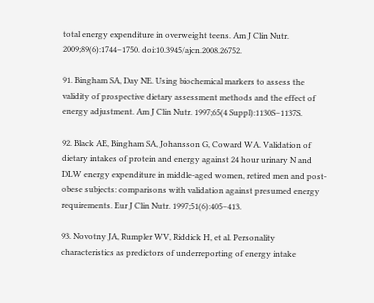total energy expenditure in overweight teens. Am J Clin Nutr. 2009;89(6):1744–1750. doi:10.3945/ajcn.2008.26752.

91. Bingham SA, Day NE. Using biochemical markers to assess the validity of prospective dietary assessment methods and the effect of energy adjustment. Am J Clin Nutr. 1997;65(4 Suppl):1130S–1137S.

92. Black AE, Bingham SA, Johansson G, Coward WA. Validation of dietary intakes of protein and energy against 24 hour urinary N and DLW energy expenditure in middle-aged women, retired men and post-obese subjects: comparisons with validation against presumed energy requirements. Eur J Clin Nutr. 1997;51(6):405–413.

93. Novotny JA, Rumpler WV, Riddick H, et al. Personality characteristics as predictors of underreporting of energy intake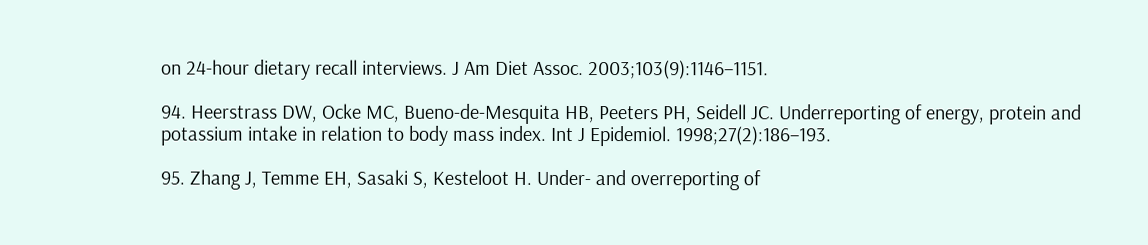on 24-hour dietary recall interviews. J Am Diet Assoc. 2003;103(9):1146–1151.

94. Heerstrass DW, Ocke MC, Bueno-de-Mesquita HB, Peeters PH, Seidell JC. Underreporting of energy, protein and potassium intake in relation to body mass index. Int J Epidemiol. 1998;27(2):186–193.

95. Zhang J, Temme EH, Sasaki S, Kesteloot H. Under- and overreporting of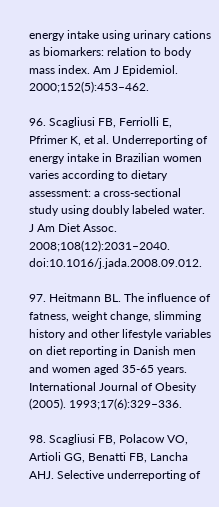energy intake using urinary cations as biomarkers: relation to body mass index. Am J Epidemiol. 2000;152(5):453–462.

96. Scagliusi FB, Ferriolli E, Pfrimer K, et al. Underreporting of energy intake in Brazilian women varies according to dietary assessment: a cross-sectional study using doubly labeled water. J Am Diet Assoc. 2008;108(12):2031–2040. doi:10.1016/j.jada.2008.09.012.

97. Heitmann BL. The influence of fatness, weight change, slimming history and other lifestyle variables on diet reporting in Danish men and women aged 35-65 years. International Journal of Obesity (2005). 1993;17(6):329–336.

98. Scagliusi FB, Polacow VO, Artioli GG, Benatti FB, Lancha AHJ. Selective underreporting of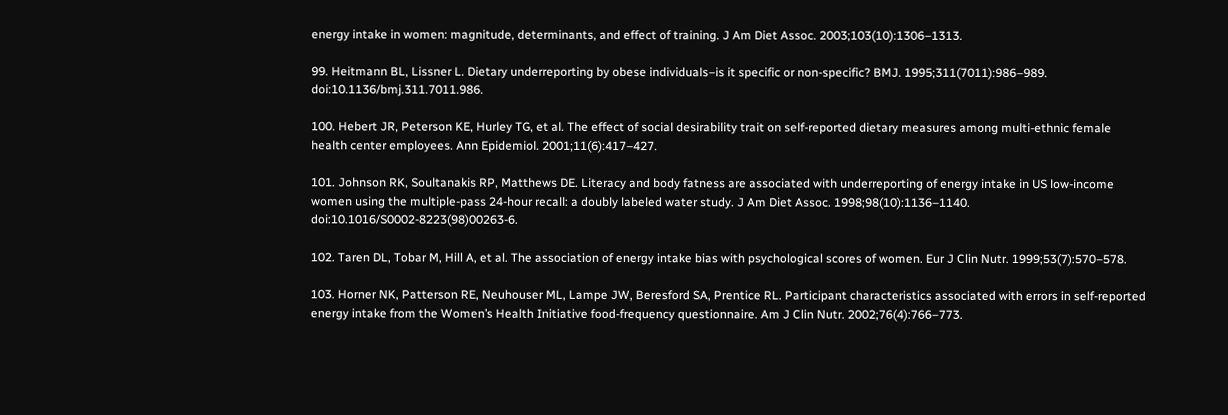energy intake in women: magnitude, determinants, and effect of training. J Am Diet Assoc. 2003;103(10):1306–1313.

99. Heitmann BL, Lissner L. Dietary underreporting by obese individuals–is it specific or non-specific? BMJ. 1995;311(7011):986–989. doi:10.1136/bmj.311.7011.986.

100. Hebert JR, Peterson KE, Hurley TG, et al. The effect of social desirability trait on self-reported dietary measures among multi-ethnic female health center employees. Ann Epidemiol. 2001;11(6):417–427.

101. Johnson RK, Soultanakis RP, Matthews DE. Literacy and body fatness are associated with underreporting of energy intake in US low-income women using the multiple-pass 24-hour recall: a doubly labeled water study. J Am Diet Assoc. 1998;98(10):1136–1140. doi:10.1016/S0002-8223(98)00263-6.

102. Taren DL, Tobar M, Hill A, et al. The association of energy intake bias with psychological scores of women. Eur J Clin Nutr. 1999;53(7):570–578.

103. Horner NK, Patterson RE, Neuhouser ML, Lampe JW, Beresford SA, Prentice RL. Participant characteristics associated with errors in self-reported energy intake from the Women’s Health Initiative food-frequency questionnaire. Am J Clin Nutr. 2002;76(4):766–773.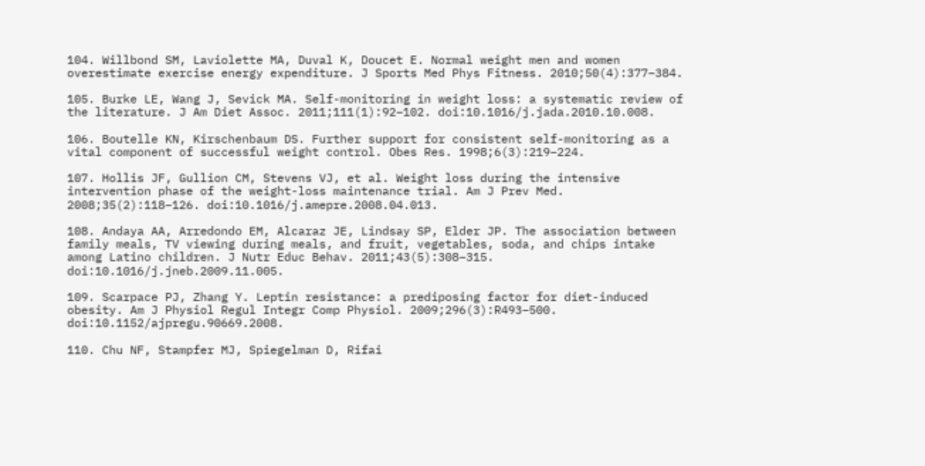104. Willbond SM, Laviolette MA, Duval K, Doucet E. Normal weight men and women overestimate exercise energy expenditure. J Sports Med Phys Fitness. 2010;50(4):377–384.

105. Burke LE, Wang J, Sevick MA. Self-monitoring in weight loss: a systematic review of the literature. J Am Diet Assoc. 2011;111(1):92–102. doi:10.1016/j.jada.2010.10.008.

106. Boutelle KN, Kirschenbaum DS. Further support for consistent self-monitoring as a vital component of successful weight control. Obes Res. 1998;6(3):219–224.

107. Hollis JF, Gullion CM, Stevens VJ, et al. Weight loss during the intensive intervention phase of the weight-loss maintenance trial. Am J Prev Med. 2008;35(2):118–126. doi:10.1016/j.amepre.2008.04.013.

108. Andaya AA, Arredondo EM, Alcaraz JE, Lindsay SP, Elder JP. The association between family meals, TV viewing during meals, and fruit, vegetables, soda, and chips intake among Latino children. J Nutr Educ Behav. 2011;43(5):308–315. doi:10.1016/j.jneb.2009.11.005.

109. Scarpace PJ, Zhang Y. Leptin resistance: a prediposing factor for diet-induced obesity. Am J Physiol Regul Integr Comp Physiol. 2009;296(3):R493–500. doi:10.1152/ajpregu.90669.2008.

110. Chu NF, Stampfer MJ, Spiegelman D, Rifai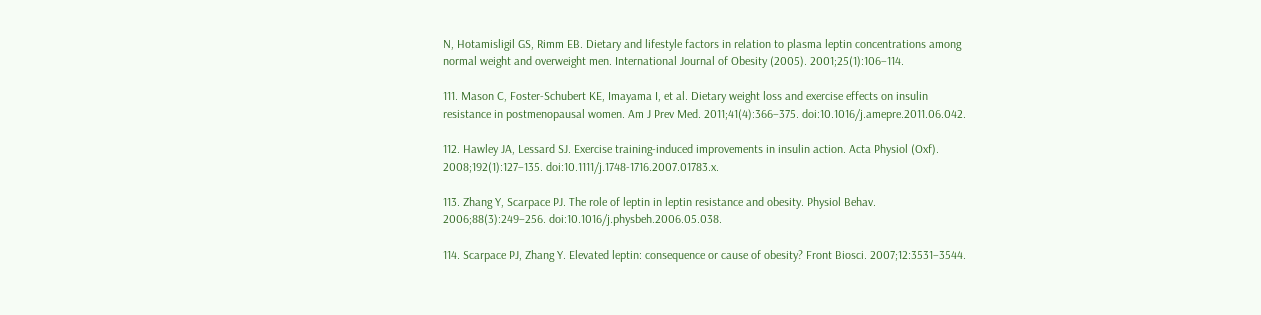N, Hotamisligil GS, Rimm EB. Dietary and lifestyle factors in relation to plasma leptin concentrations among normal weight and overweight men. International Journal of Obesity (2005). 2001;25(1):106–114.

111. Mason C, Foster-Schubert KE, Imayama I, et al. Dietary weight loss and exercise effects on insulin resistance in postmenopausal women. Am J Prev Med. 2011;41(4):366–375. doi:10.1016/j.amepre.2011.06.042.

112. Hawley JA, Lessard SJ. Exercise training-induced improvements in insulin action. Acta Physiol (Oxf). 2008;192(1):127–135. doi:10.1111/j.1748-1716.2007.01783.x.

113. Zhang Y, Scarpace PJ. The role of leptin in leptin resistance and obesity. Physiol Behav. 2006;88(3):249–256. doi:10.1016/j.physbeh.2006.05.038.

114. Scarpace PJ, Zhang Y. Elevated leptin: consequence or cause of obesity? Front Biosci. 2007;12:3531–3544.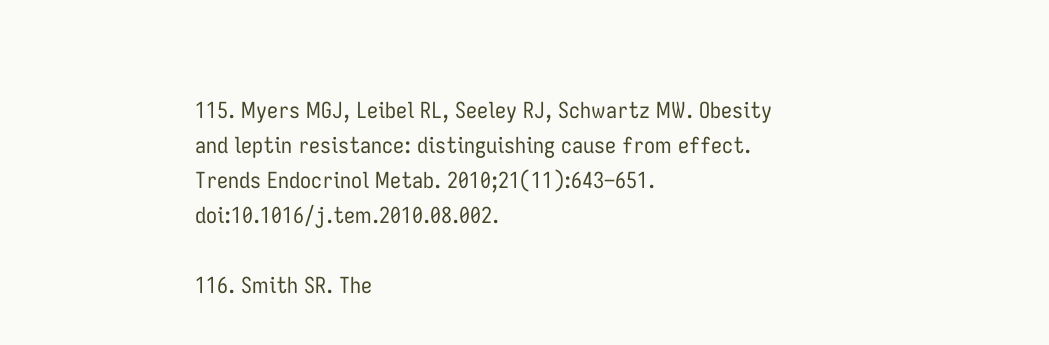115. Myers MGJ, Leibel RL, Seeley RJ, Schwartz MW. Obesity and leptin resistance: distinguishing cause from effect. Trends Endocrinol Metab. 2010;21(11):643–651. doi:10.1016/j.tem.2010.08.002.

116. Smith SR. The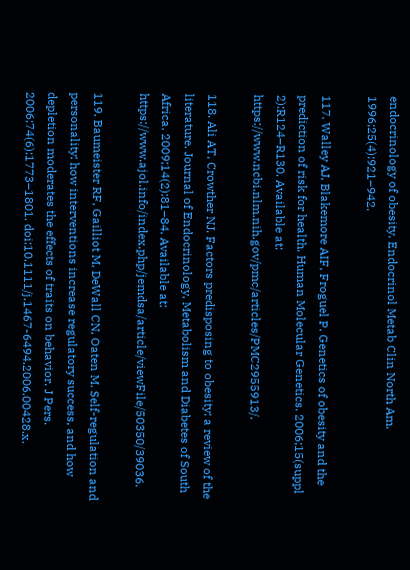endocrinology of obesity. Endocrinol Metab Clin North Am. 1996;25(4):921–942.

117. Walley AJ, Blakemore AIF, Froguel P. Genetics of obesity and the prediction of risk for health. Human Molecular Genetics. 2006;15(suppl 2):R124–R130. Available at: https://www.ncbi.nlm.nih.gov/pmc/articles/PMC2955913/.

118. Ali AT, Crowther NJ. Factors predisposing to obesity: a review of the literature. Journal of Endocrinology, Metabolism and Diabetes of South Africa. 2009;14(2):81–84. Available at: https://www.ajol.info/index.php/jemdsa/article/viewFile/50350/39036.

119. Baumeister RF, Gailliot M, DeWall CN, Oaten M. Self-regulation and personality: how interventions increase regulatory success, and how depletion moderates the effects of traits on behavior. J Pers. 2006;74(6):1773–1801. doi:10.1111/j.1467-6494.2006.00428.x.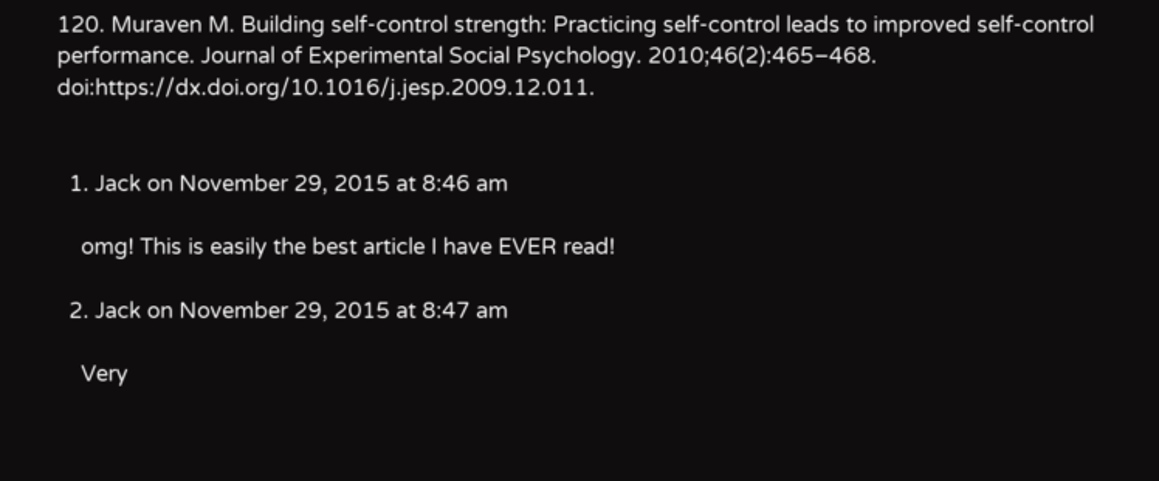120. Muraven M. Building self-control strength: Practicing self-control leads to improved self-control performance. Journal of Experimental Social Psychology. 2010;46(2):465–468. doi:https://dx.doi.org/10.1016/j.jesp.2009.12.011.


  1. Jack on November 29, 2015 at 8:46 am

    omg! This is easily the best article I have EVER read!

  2. Jack on November 29, 2015 at 8:47 am

    Very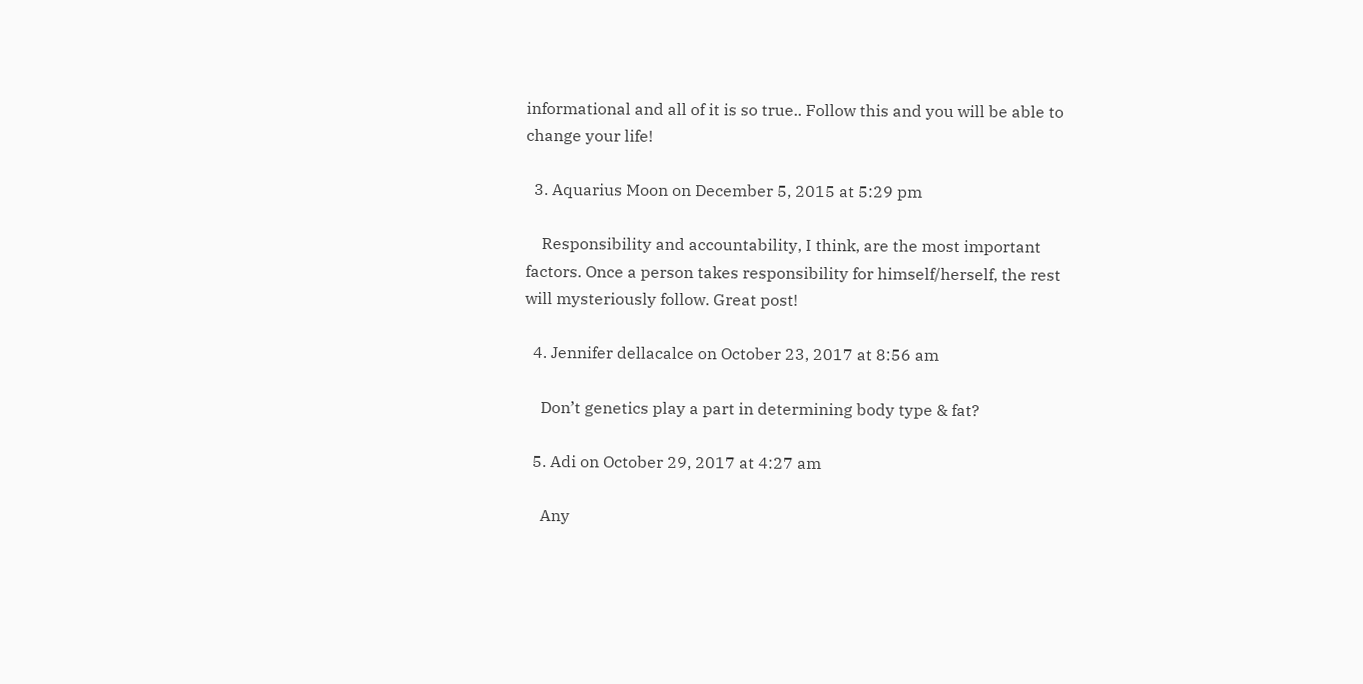informational and all of it is so true.. Follow this and you will be able to change your life!

  3. Aquarius Moon on December 5, 2015 at 5:29 pm

    Responsibility and accountability, I think, are the most important factors. Once a person takes responsibility for himself/herself, the rest will mysteriously follow. Great post!

  4. Jennifer dellacalce on October 23, 2017 at 8:56 am

    Don’t genetics play a part in determining body type & fat?

  5. Adi on October 29, 2017 at 4:27 am

    Any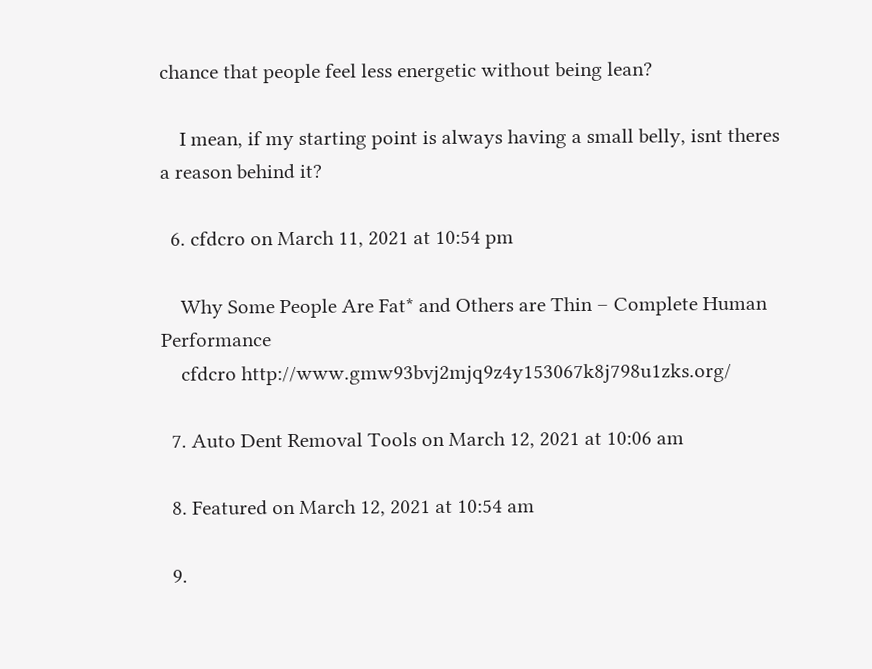chance that people feel less energetic without being lean?

    I mean, if my starting point is always having a small belly, isnt theres a reason behind it?

  6. cfdcro on March 11, 2021 at 10:54 pm

    Why Some People Are Fat* and Others are Thin – Complete Human Performance
    cfdcro http://www.gmw93bvj2mjq9z4y153067k8j798u1zks.org/

  7. Auto Dent Removal Tools on March 12, 2021 at 10:06 am

  8. Featured on March 12, 2021 at 10:54 am

  9.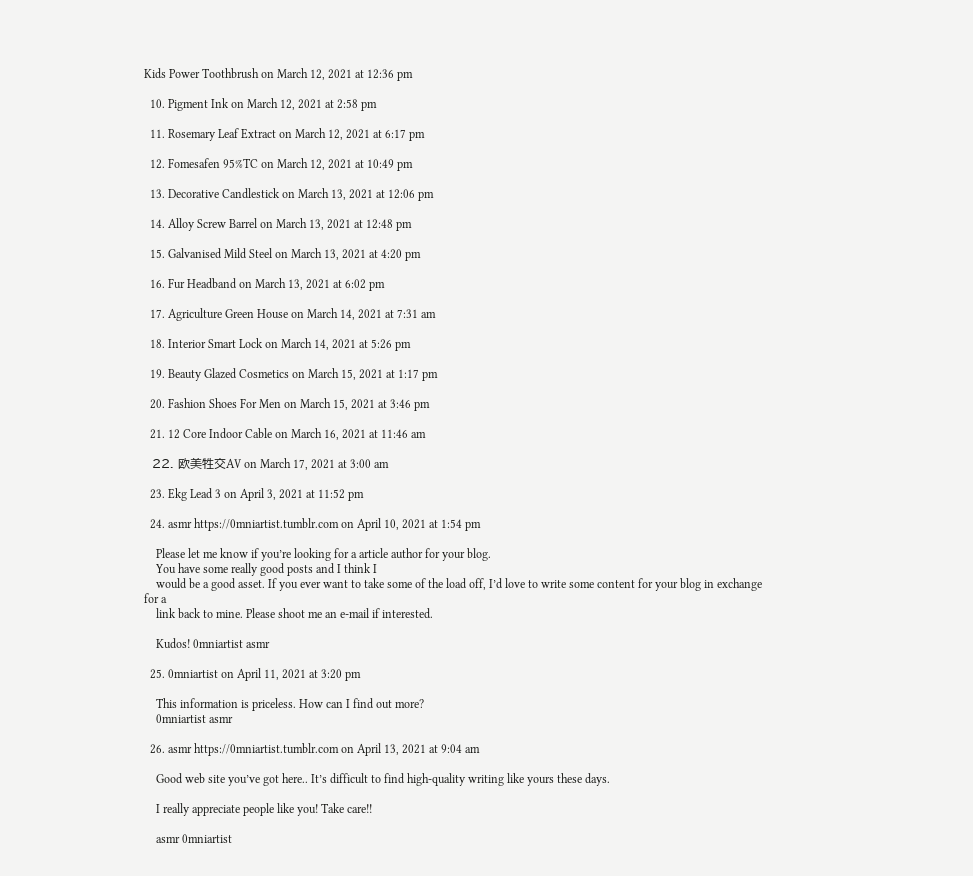Kids Power Toothbrush on March 12, 2021 at 12:36 pm

  10. Pigment Ink on March 12, 2021 at 2:58 pm

  11. Rosemary Leaf Extract on March 12, 2021 at 6:17 pm

  12. Fomesafen 95%TC on March 12, 2021 at 10:49 pm

  13. Decorative Candlestick on March 13, 2021 at 12:06 pm

  14. Alloy Screw Barrel on March 13, 2021 at 12:48 pm

  15. Galvanised Mild Steel on March 13, 2021 at 4:20 pm

  16. Fur Headband on March 13, 2021 at 6:02 pm

  17. Agriculture Green House on March 14, 2021 at 7:31 am

  18. Interior Smart Lock on March 14, 2021 at 5:26 pm

  19. Beauty Glazed Cosmetics on March 15, 2021 at 1:17 pm

  20. Fashion Shoes For Men on March 15, 2021 at 3:46 pm

  21. 12 Core Indoor Cable on March 16, 2021 at 11:46 am

  22. 欧美牲交AⅤ on March 17, 2021 at 3:00 am

  23. Ekg Lead 3 on April 3, 2021 at 11:52 pm

  24. asmr https://0mniartist.tumblr.com on April 10, 2021 at 1:54 pm

    Please let me know if you’re looking for a article author for your blog.
    You have some really good posts and I think I
    would be a good asset. If you ever want to take some of the load off, I’d love to write some content for your blog in exchange for a
    link back to mine. Please shoot me an e-mail if interested.

    Kudos! 0mniartist asmr

  25. 0mniartist on April 11, 2021 at 3:20 pm

    This information is priceless. How can I find out more?
    0mniartist asmr

  26. asmr https://0mniartist.tumblr.com on April 13, 2021 at 9:04 am

    Good web site you’ve got here.. It’s difficult to find high-quality writing like yours these days.

    I really appreciate people like you! Take care!!

    asmr 0mniartist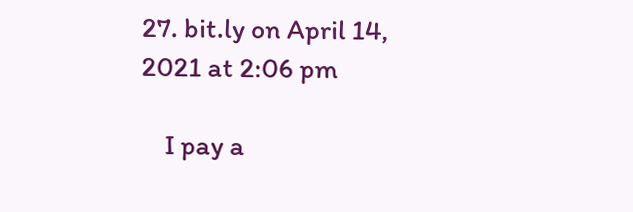27. bit.ly on April 14, 2021 at 2:06 pm

    I pay a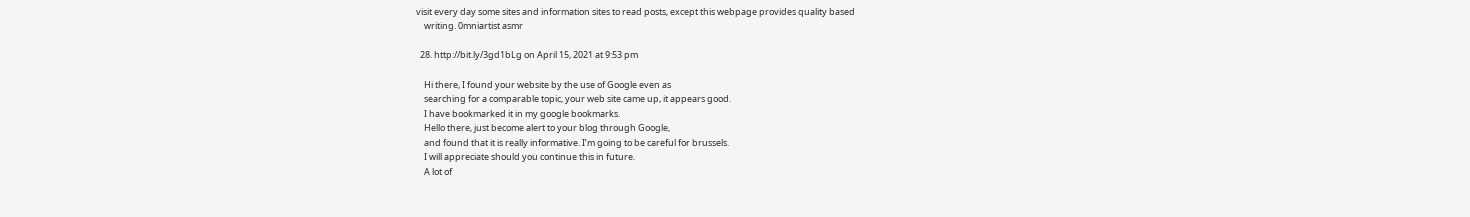visit every day some sites and information sites to read posts, except this webpage provides quality based
    writing. 0mniartist asmr

  28. http://bit.ly/3gd1bLg on April 15, 2021 at 9:53 pm

    Hi there, I found your website by the use of Google even as
    searching for a comparable topic, your web site came up, it appears good.
    I have bookmarked it in my google bookmarks.
    Hello there, just become alert to your blog through Google,
    and found that it is really informative. I’m going to be careful for brussels.
    I will appreciate should you continue this in future.
    A lot of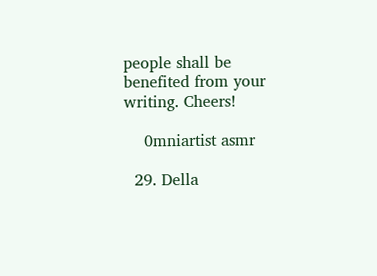people shall be benefited from your writing. Cheers!

    0mniartist asmr

  29. Della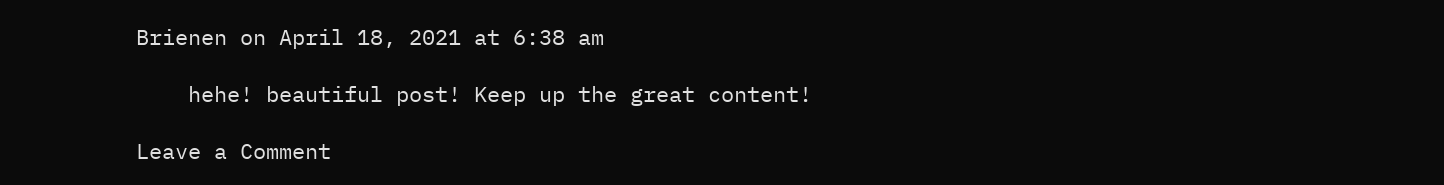Brienen on April 18, 2021 at 6:38 am

    hehe! beautiful post! Keep up the great content!

Leave a Comment